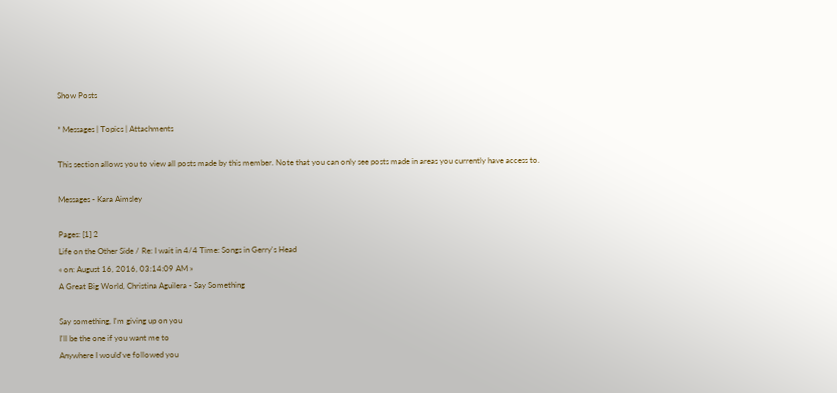Show Posts

* Messages | Topics | Attachments

This section allows you to view all posts made by this member. Note that you can only see posts made in areas you currently have access to.

Messages - Kara Aimsley

Pages: [1] 2
Life on the Other Side / Re: I wait in 4/4 Time: Songs in Gerry's Head
« on: August 16, 2016, 03:14:09 AM »
A Great Big World, Christina Aguilera - Say Something

Say something, I'm giving up on you
I'll be the one if you want me to
Anywhere I would've followed you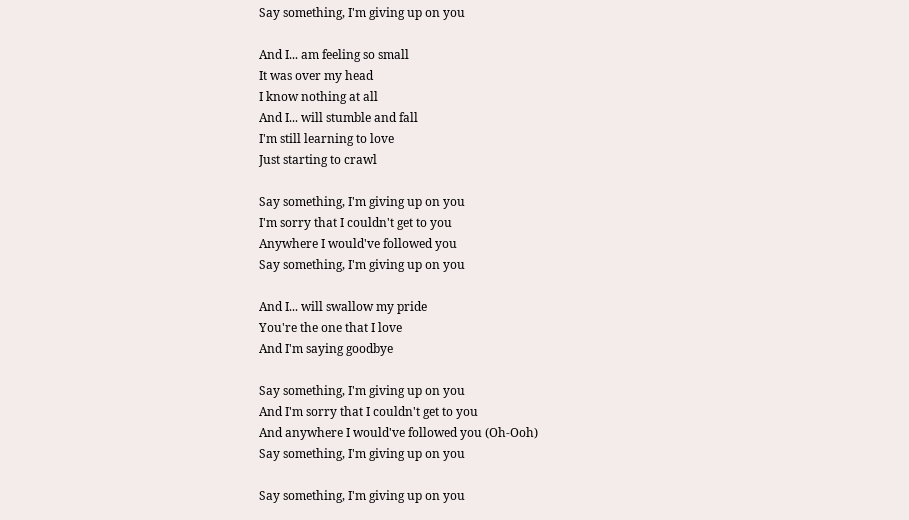Say something, I'm giving up on you

And I... am feeling so small
It was over my head
I know nothing at all
And I... will stumble and fall
I'm still learning to love
Just starting to crawl

Say something, I'm giving up on you
I'm sorry that I couldn't get to you
Anywhere I would've followed you
Say something, I'm giving up on you

And I... will swallow my pride
You're the one that I love
And I'm saying goodbye

Say something, I'm giving up on you
And I'm sorry that I couldn't get to you
And anywhere I would've followed you (Oh-Ooh)
Say something, I'm giving up on you

Say something, I'm giving up on you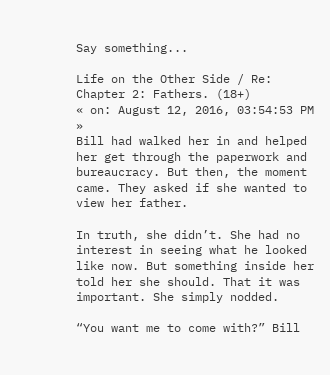Say something...

Life on the Other Side / Re: Chapter 2: Fathers. (18+)
« on: August 12, 2016, 03:54:53 PM »
Bill had walked her in and helped her get through the paperwork and bureaucracy. But then, the moment came. They asked if she wanted to view her father.

In truth, she didn’t. She had no interest in seeing what he looked like now. But something inside her told her she should. That it was important. She simply nodded.

“You want me to come with?” Bill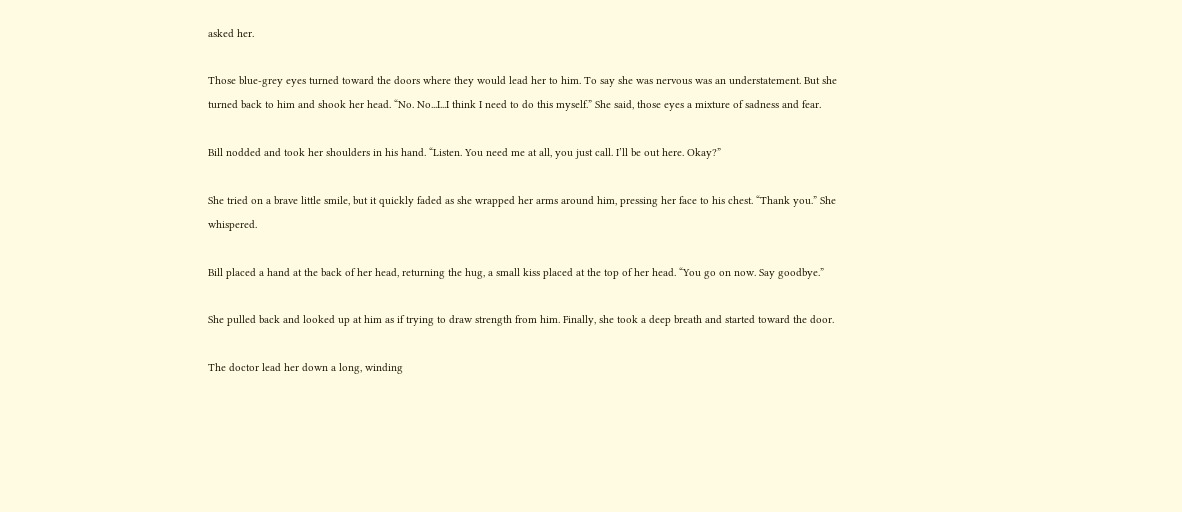asked her.

Those blue-grey eyes turned toward the doors where they would lead her to him. To say she was nervous was an understatement. But she turned back to him and shook her head. “No. No...I...I think I need to do this myself.” She said, those eyes a mixture of sadness and fear.

Bill nodded and took her shoulders in his hand. “Listen. You need me at all, you just call. I’ll be out here. Okay?”

She tried on a brave little smile, but it quickly faded as she wrapped her arms around him, pressing her face to his chest. “Thank you.” She whispered.

Bill placed a hand at the back of her head, returning the hug, a small kiss placed at the top of her head. “You go on now. Say goodbye.”

She pulled back and looked up at him as if trying to draw strength from him. Finally, she took a deep breath and started toward the door.

The doctor lead her down a long, winding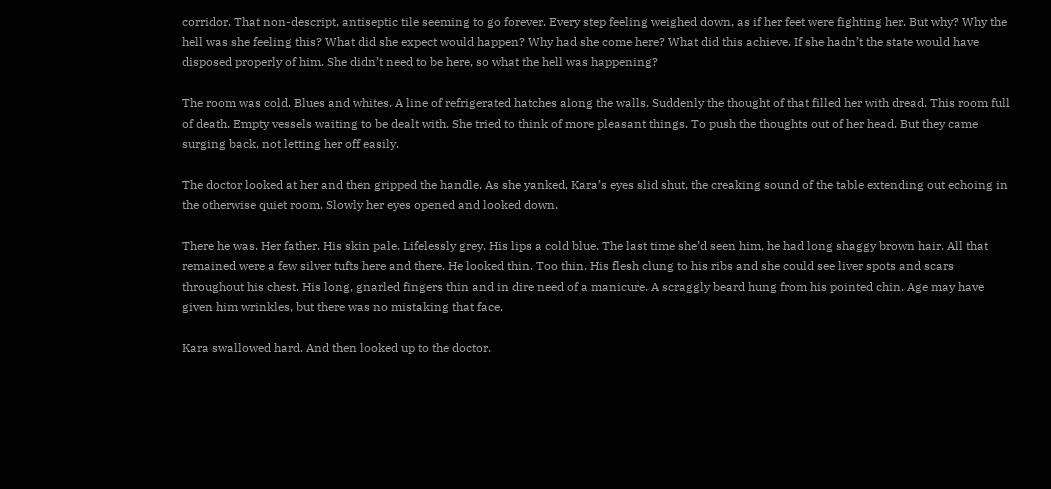corridor. That non-descript, antiseptic tile seeming to go forever. Every step feeling weighed down, as if her feet were fighting her. But why? Why the hell was she feeling this? What did she expect would happen? Why had she come here? What did this achieve. If she hadn’t the state would have disposed properly of him. She didn’t need to be here, so what the hell was happening?

The room was cold. Blues and whites. A line of refrigerated hatches along the walls. Suddenly the thought of that filled her with dread. This room full of death. Empty vessels waiting to be dealt with. She tried to think of more pleasant things. To push the thoughts out of her head. But they came surging back, not letting her off easily.

The doctor looked at her and then gripped the handle. As she yanked, Kara’s eyes slid shut, the creaking sound of the table extending out echoing in the otherwise quiet room. Slowly her eyes opened and looked down.

There he was. Her father. His skin pale. Lifelessly grey. His lips a cold blue. The last time she’d seen him, he had long shaggy brown hair. All that remained were a few silver tufts here and there. He looked thin. Too thin. His flesh clung to his ribs and she could see liver spots and scars throughout his chest. His long, gnarled fingers thin and in dire need of a manicure. A scraggly beard hung from his pointed chin. Age may have given him wrinkles, but there was no mistaking that face.

Kara swallowed hard. And then looked up to the doctor.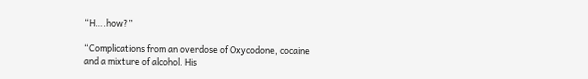“H….how?”

“Complications from an overdose of Oxycodone, cocaine and a mixture of alcohol. His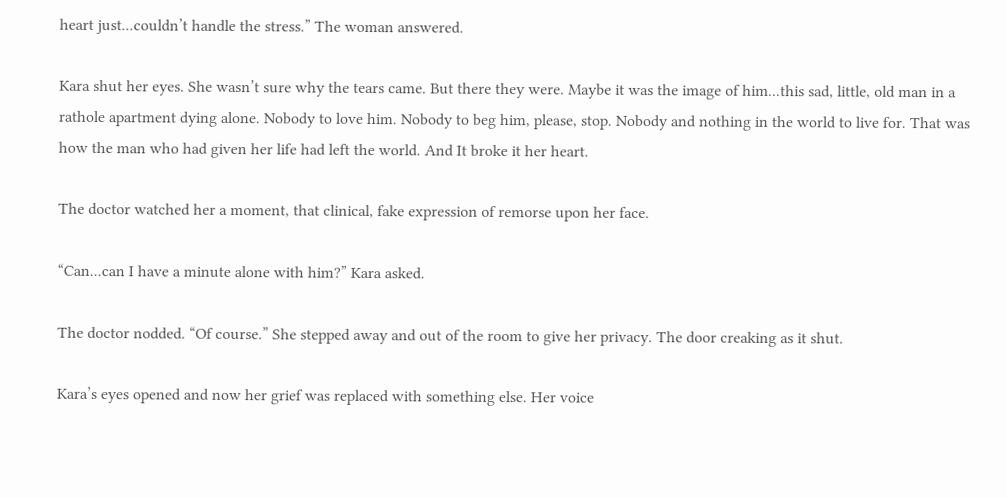heart just...couldn’t handle the stress.” The woman answered.

Kara shut her eyes. She wasn’t sure why the tears came. But there they were. Maybe it was the image of him...this sad, little, old man in a rathole apartment dying alone. Nobody to love him. Nobody to beg him, please, stop. Nobody and nothing in the world to live for. That was how the man who had given her life had left the world. And It broke it her heart.

The doctor watched her a moment, that clinical, fake expression of remorse upon her face.

“Can...can I have a minute alone with him?” Kara asked.

The doctor nodded. “Of course.” She stepped away and out of the room to give her privacy. The door creaking as it shut.

Kara’s eyes opened and now her grief was replaced with something else. Her voice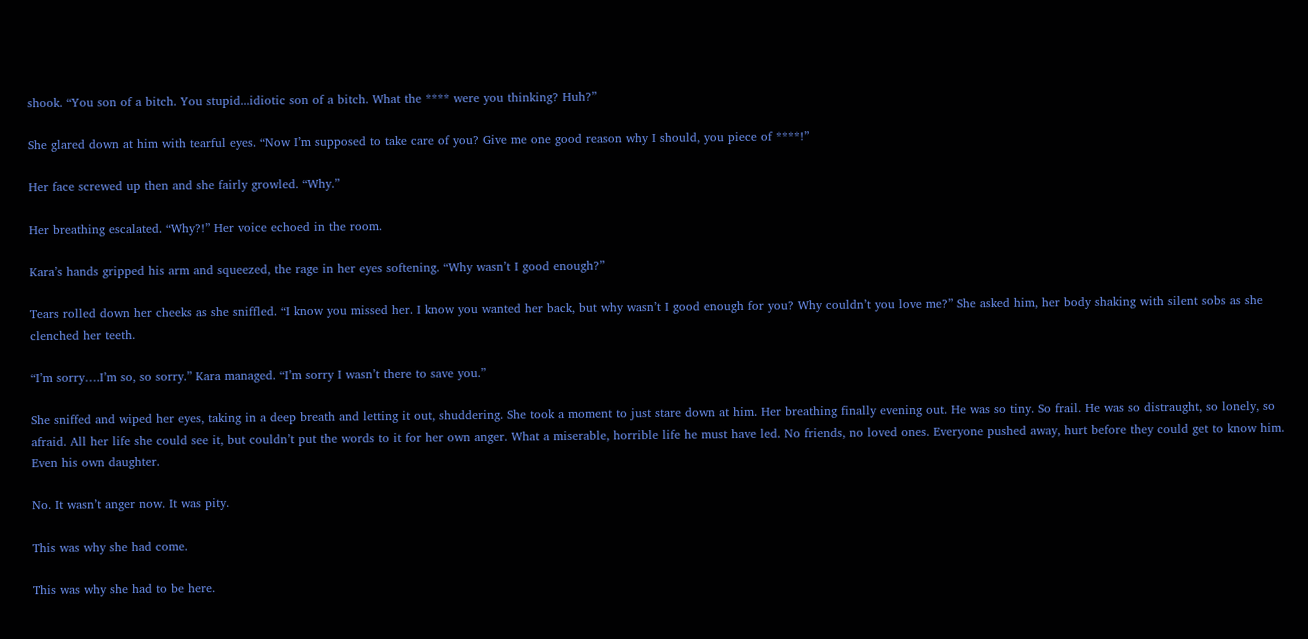shook. “You son of a bitch. You stupid...idiotic son of a bitch. What the **** were you thinking? Huh?”

She glared down at him with tearful eyes. “Now I’m supposed to take care of you? Give me one good reason why I should, you piece of ****!”

Her face screwed up then and she fairly growled. “Why.”

Her breathing escalated. “Why?!” Her voice echoed in the room.

Kara’s hands gripped his arm and squeezed, the rage in her eyes softening. “Why wasn’t I good enough?”

Tears rolled down her cheeks as she sniffled. “I know you missed her. I know you wanted her back, but why wasn’t I good enough for you? Why couldn’t you love me?” She asked him, her body shaking with silent sobs as she clenched her teeth.

“I’m sorry….I’m so, so sorry.” Kara managed. “I’m sorry I wasn’t there to save you.”

She sniffed and wiped her eyes, taking in a deep breath and letting it out, shuddering. She took a moment to just stare down at him. Her breathing finally evening out. He was so tiny. So frail. He was so distraught, so lonely, so afraid. All her life she could see it, but couldn’t put the words to it for her own anger. What a miserable, horrible life he must have led. No friends, no loved ones. Everyone pushed away, hurt before they could get to know him. Even his own daughter.

No. It wasn’t anger now. It was pity.

This was why she had come.

This was why she had to be here.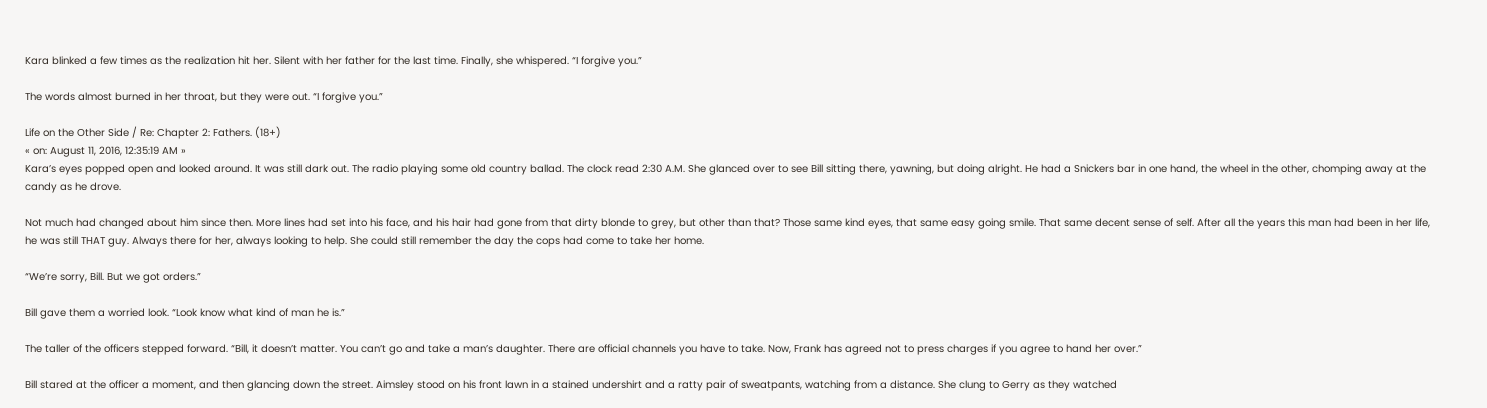Kara blinked a few times as the realization hit her. Silent with her father for the last time. Finally, she whispered. “I forgive you.”

The words almost burned in her throat, but they were out. “I forgive you.”

Life on the Other Side / Re: Chapter 2: Fathers. (18+)
« on: August 11, 2016, 12:35:19 AM »
Kara’s eyes popped open and looked around. It was still dark out. The radio playing some old country ballad. The clock read 2:30 A.M. She glanced over to see Bill sitting there, yawning, but doing alright. He had a Snickers bar in one hand, the wheel in the other, chomping away at the candy as he drove.

Not much had changed about him since then. More lines had set into his face, and his hair had gone from that dirty blonde to grey, but other than that? Those same kind eyes, that same easy going smile. That same decent sense of self. After all the years this man had been in her life, he was still THAT guy. Always there for her, always looking to help. She could still remember the day the cops had come to take her home.

“We’re sorry, Bill. But we got orders.”

Bill gave them a worried look. “Look know what kind of man he is.”

The taller of the officers stepped forward. “Bill, it doesn’t matter. You can’t go and take a man’s daughter. There are official channels you have to take. Now, Frank has agreed not to press charges if you agree to hand her over.”

Bill stared at the officer a moment, and then glancing down the street. Aimsley stood on his front lawn in a stained undershirt and a ratty pair of sweatpants, watching from a distance. She clung to Gerry as they watched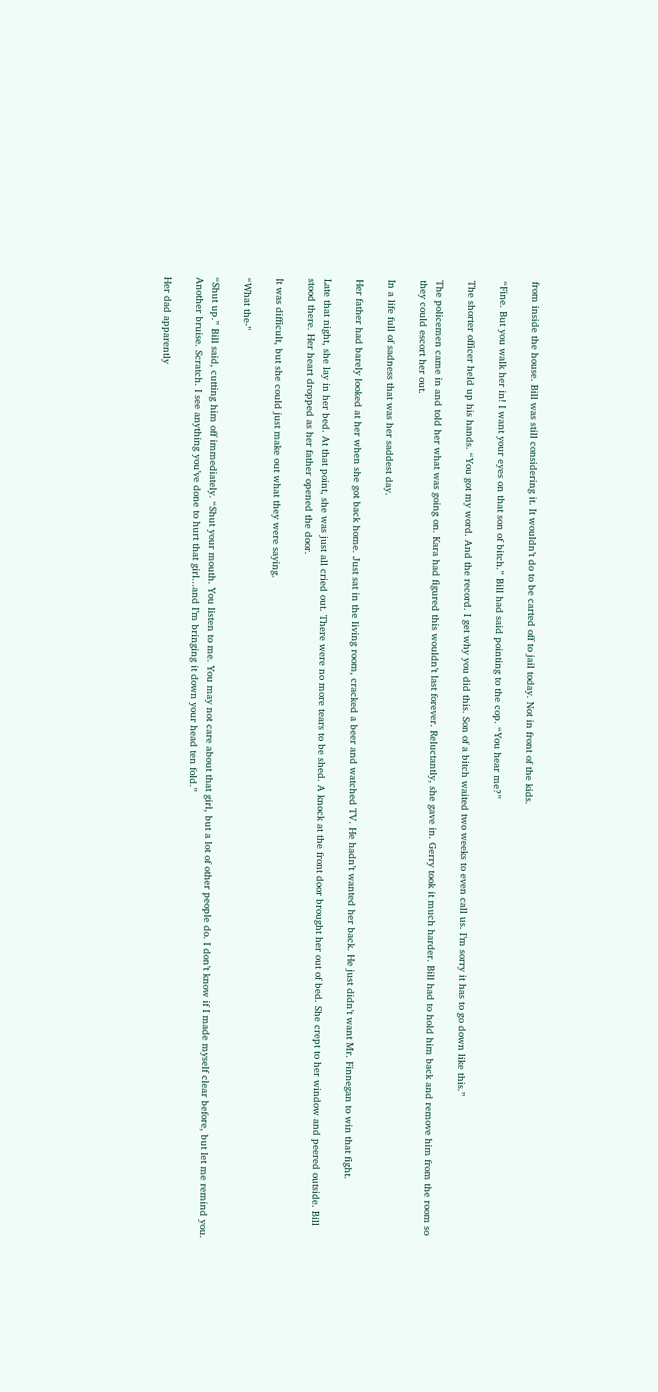from inside the house. Bill was still considering it. It wouldn’t do to be carted off to jail today. Not in front of the kids.

“Fine. But you walk her in! I want your eyes on that son of bitch.” Bill had said pointing to the cop. “You hear me?”

The shorter officer held up his hands. “You got my word. And the record. I get why you did this. Son of a bitch waited two weeks to even call us. I’m sorry it has to go down like this.”

The policemen came in and told her what was going on. Kara had figured this wouldn’t last forever. Reluctantly, she gave in. Gerry took it much harder. Bill had to hold him back and remove him from the room so they could escort her out.

In a life full of sadness that was her saddest day.

Her father had barely looked at her when she got back home. Just sat in the living room, cracked a beer and watched TV. He hadn’t wanted her back. He just didn’t want Mr. Finnegan to win that fight.

Late that night, she lay in her bed. At that point, she was just all cried out. There were no more tears to be shed. A knock at the front door brought her out of bed. She crept to her window and peered outside. Bill stood there. Her heart dropped as her father opened the door.

It was difficult, but she could just make out what they were saying.

“What the-”

“Shut up.” Bill said, cutting him off immediately. “Shut your mouth. You listen to me. You may not care about that girl, but a lot of other people do. I don’t know if I made myself clear before, but let me remind you. Another bruise. Scratch. I see anything you’ve done to hurt that girl...and I’m bringing it down your head ten fold.”

Her dad apparently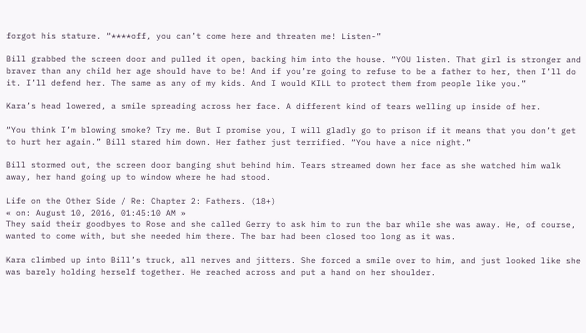forgot his stature. “****off, you can’t come here and threaten me! Listen-”

Bill grabbed the screen door and pulled it open, backing him into the house. “YOU listen. That girl is stronger and braver than any child her age should have to be! And if you’re going to refuse to be a father to her, then I’ll do it. I’ll defend her. The same as any of my kids. And I would KILL to protect them from people like you.”

Kara’s head lowered, a smile spreading across her face. A different kind of tears welling up inside of her.

“You think I’m blowing smoke? Try me. But I promise you, I will gladly go to prison if it means that you don’t get to hurt her again.” Bill stared him down. Her father just terrified. “You have a nice night.”

Bill stormed out, the screen door banging shut behind him. Tears streamed down her face as she watched him walk away, her hand going up to window where he had stood.

Life on the Other Side / Re: Chapter 2: Fathers. (18+)
« on: August 10, 2016, 01:45:10 AM »
They said their goodbyes to Rose and she called Gerry to ask him to run the bar while she was away. He, of course, wanted to come with, but she needed him there. The bar had been closed too long as it was.

Kara climbed up into Bill’s truck, all nerves and jitters. She forced a smile over to him, and just looked like she was barely holding herself together. He reached across and put a hand on her shoulder.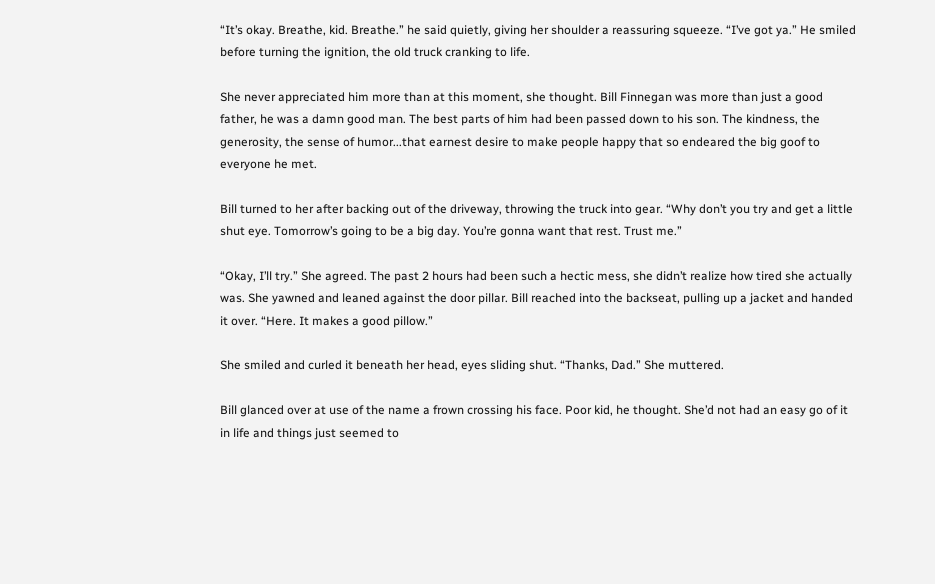“It’s okay. Breathe, kid. Breathe.” he said quietly, giving her shoulder a reassuring squeeze. “I’ve got ya.” He smiled before turning the ignition, the old truck cranking to life.

She never appreciated him more than at this moment, she thought. Bill Finnegan was more than just a good father, he was a damn good man. The best parts of him had been passed down to his son. The kindness, the generosity, the sense of humor...that earnest desire to make people happy that so endeared the big goof to everyone he met.

Bill turned to her after backing out of the driveway, throwing the truck into gear. “Why don’t you try and get a little shut eye. Tomorrow’s going to be a big day. You’re gonna want that rest. Trust me.”

“Okay, I’ll try.” She agreed. The past 2 hours had been such a hectic mess, she didn’t realize how tired she actually was. She yawned and leaned against the door pillar. Bill reached into the backseat, pulling up a jacket and handed it over. “Here. It makes a good pillow.”

She smiled and curled it beneath her head, eyes sliding shut. “Thanks, Dad.” She muttered.

Bill glanced over at use of the name a frown crossing his face. Poor kid, he thought. She’d not had an easy go of it in life and things just seemed to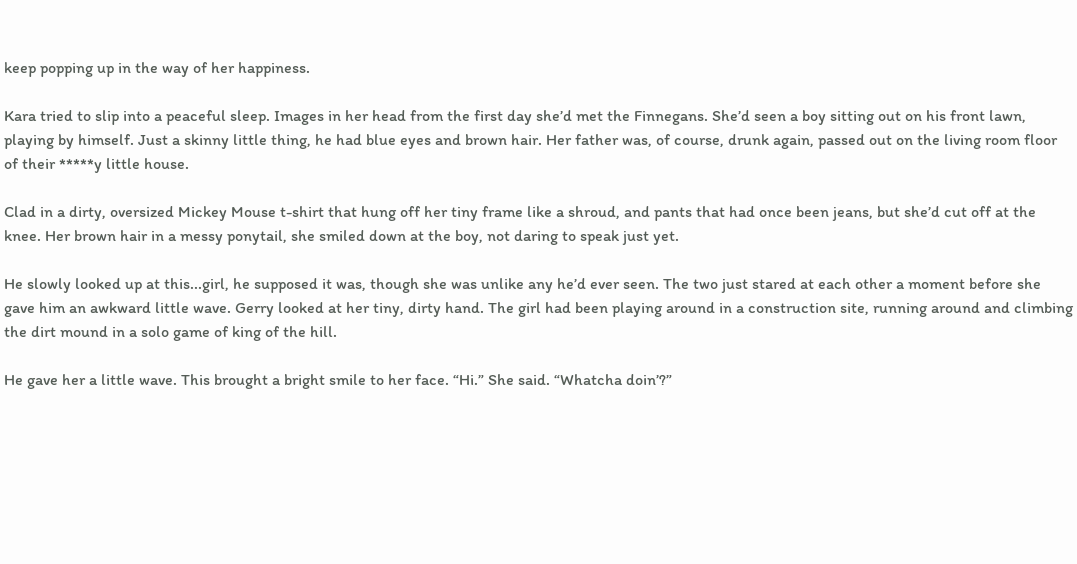keep popping up in the way of her happiness.

Kara tried to slip into a peaceful sleep. Images in her head from the first day she’d met the Finnegans. She’d seen a boy sitting out on his front lawn, playing by himself. Just a skinny little thing, he had blue eyes and brown hair. Her father was, of course, drunk again, passed out on the living room floor of their *****y little house.

Clad in a dirty, oversized Mickey Mouse t-shirt that hung off her tiny frame like a shroud, and pants that had once been jeans, but she’d cut off at the knee. Her brown hair in a messy ponytail, she smiled down at the boy, not daring to speak just yet.

He slowly looked up at this...girl, he supposed it was, though she was unlike any he’d ever seen. The two just stared at each other a moment before she gave him an awkward little wave. Gerry looked at her tiny, dirty hand. The girl had been playing around in a construction site, running around and climbing the dirt mound in a solo game of king of the hill.

He gave her a little wave. This brought a bright smile to her face. “Hi.” She said. “Whatcha doin’?”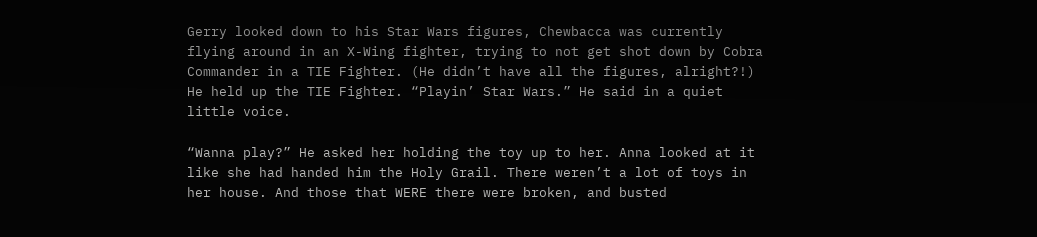Gerry looked down to his Star Wars figures, Chewbacca was currently flying around in an X-Wing fighter, trying to not get shot down by Cobra Commander in a TIE Fighter. (He didn’t have all the figures, alright?!) He held up the TIE Fighter. “Playin’ Star Wars.” He said in a quiet little voice.

“Wanna play?” He asked her holding the toy up to her. Anna looked at it like she had handed him the Holy Grail. There weren’t a lot of toys in her house. And those that WERE there were broken, and busted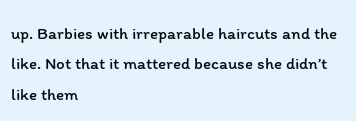up. Barbies with irreparable haircuts and the like. Not that it mattered because she didn’t like them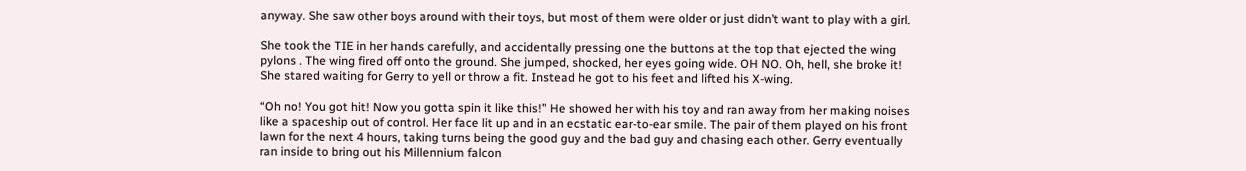anyway. She saw other boys around with their toys, but most of them were older or just didn’t want to play with a girl.

She took the TIE in her hands carefully, and accidentally pressing one the buttons at the top that ejected the wing pylons . The wing fired off onto the ground. She jumped, shocked, her eyes going wide. OH NO. Oh, hell, she broke it! She stared waiting for Gerry to yell or throw a fit. Instead he got to his feet and lifted his X-wing.

“Oh no! You got hit! Now you gotta spin it like this!” He showed her with his toy and ran away from her making noises like a spaceship out of control. Her face lit up and in an ecstatic ear-to-ear smile. The pair of them played on his front lawn for the next 4 hours, taking turns being the good guy and the bad guy and chasing each other. Gerry eventually ran inside to bring out his Millennium falcon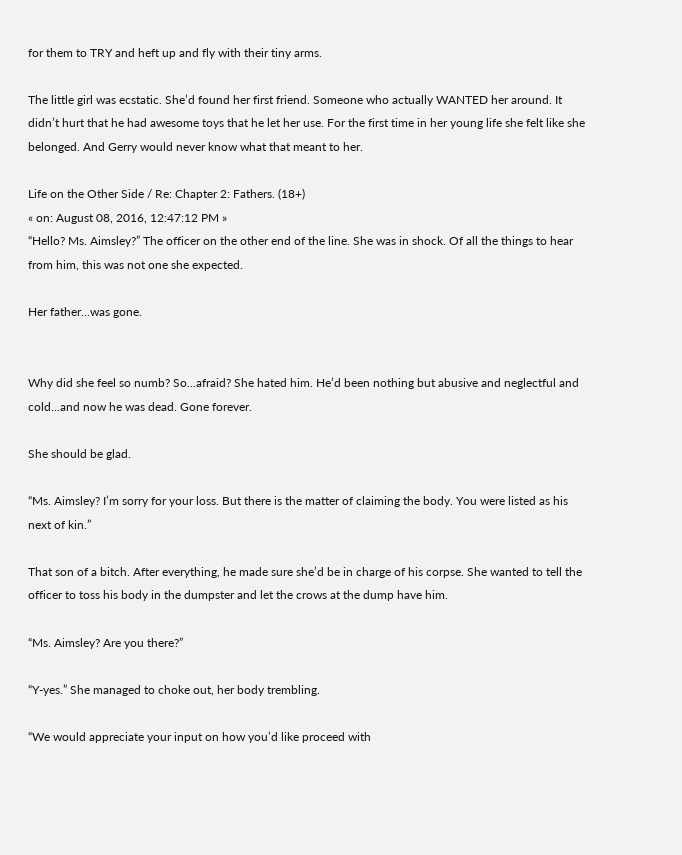for them to TRY and heft up and fly with their tiny arms.

The little girl was ecstatic. She’d found her first friend. Someone who actually WANTED her around. It didn’t hurt that he had awesome toys that he let her use. For the first time in her young life she felt like she belonged. And Gerry would never know what that meant to her.

Life on the Other Side / Re: Chapter 2: Fathers. (18+)
« on: August 08, 2016, 12:47:12 PM »
“Hello? Ms. Aimsley?” The officer on the other end of the line. She was in shock. Of all the things to hear from him, this was not one she expected.

Her father...was gone.


Why did she feel so numb? So...afraid? She hated him. He’d been nothing but abusive and neglectful and cold...and now he was dead. Gone forever.

She should be glad.

“Ms. Aimsley? I’m sorry for your loss. But there is the matter of claiming the body. You were listed as his next of kin.”

That son of a bitch. After everything, he made sure she’d be in charge of his corpse. She wanted to tell the officer to toss his body in the dumpster and let the crows at the dump have him.

“Ms. Aimsley? Are you there?”

“Y-yes.” She managed to choke out, her body trembling.

“We would appreciate your input on how you’d like proceed with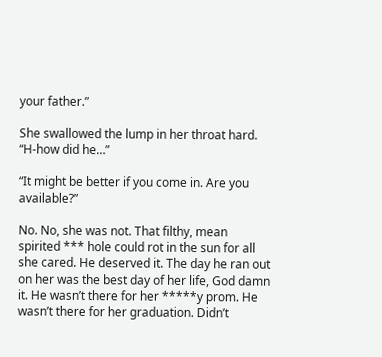your father.”

She swallowed the lump in her throat hard. “H-how did he…”

“It might be better if you come in. Are you available?”

No. No, she was not. That filthy, mean spirited *** hole could rot in the sun for all she cared. He deserved it. The day he ran out on her was the best day of her life, God damn it. He wasn’t there for her *****y prom. He wasn’t there for her graduation. Didn’t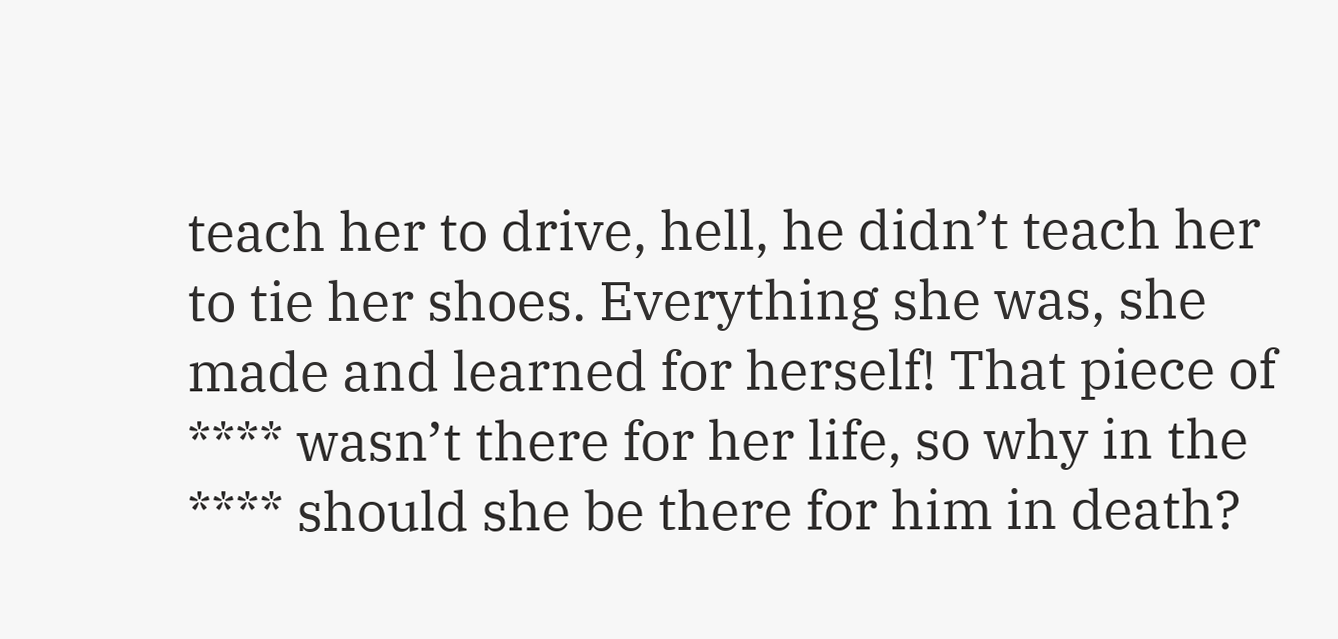teach her to drive, hell, he didn’t teach her to tie her shoes. Everything she was, she made and learned for herself! That piece of **** wasn’t there for her life, so why in the **** should she be there for him in death?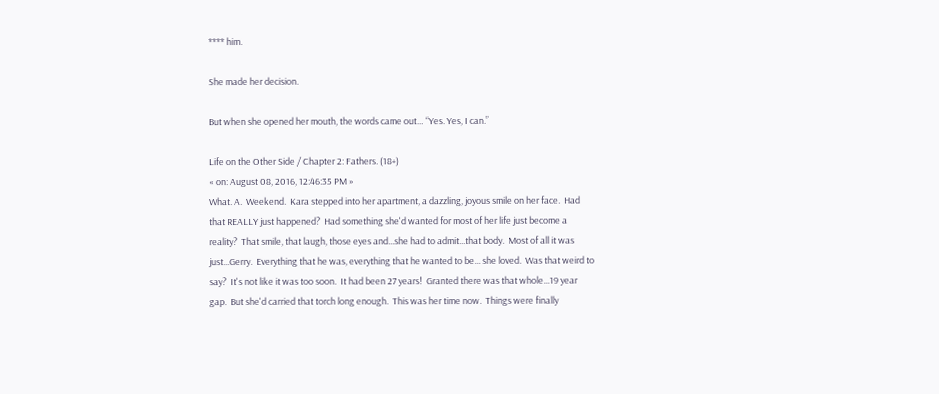**** him.

She made her decision.

But when she opened her mouth, the words came out… “Yes. Yes, I can.”

Life on the Other Side / Chapter 2: Fathers. (18+)
« on: August 08, 2016, 12:46:35 PM »
What. A.  Weekend.  Kara stepped into her apartment, a dazzling, joyous smile on her face.  Had that REALLY just happened?  Had something she'd wanted for most of her life just become a reality?  That smile, that laugh, those eyes and...she had to admit...that body.  Most of all it was just...Gerry.  Everything that he was, everything that he wanted to be... she loved.  Was that weird to say?  It's not like it was too soon.  It had been 27 years!  Granted there was that whole...19 year gap.  But she'd carried that torch long enough.  This was her time now.  Things were finally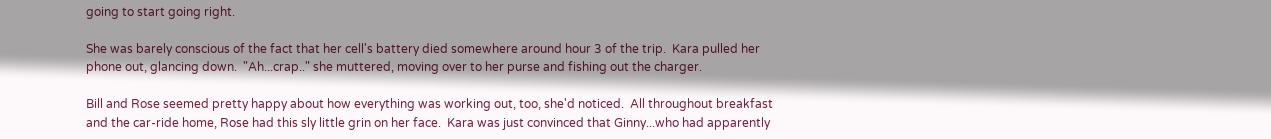going to start going right.

She was barely conscious of the fact that her cell's battery died somewhere around hour 3 of the trip.  Kara pulled her phone out, glancing down.  "Ah...crap.." she muttered, moving over to her purse and fishing out the charger.

Bill and Rose seemed pretty happy about how everything was working out, too, she'd noticed.  All throughout breakfast and the car-ride home, Rose had this sly little grin on her face.  Kara was just convinced that Ginny...who had apparently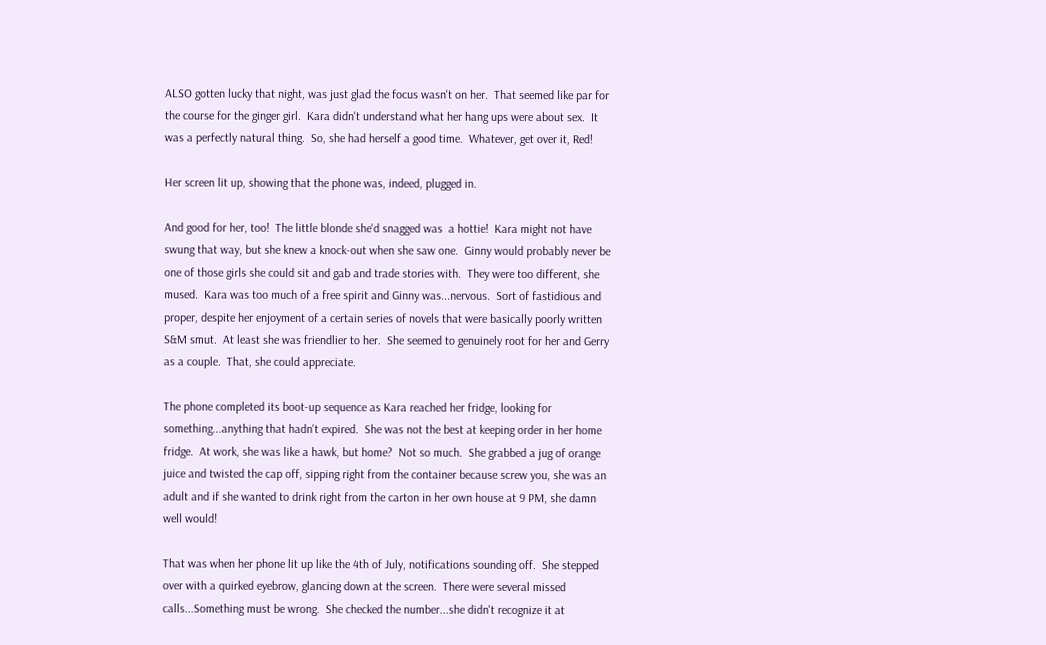ALSO gotten lucky that night, was just glad the focus wasn't on her.  That seemed like par for the course for the ginger girl.  Kara didn't understand what her hang ups were about sex.  It was a perfectly natural thing.  So, she had herself a good time.  Whatever, get over it, Red!

Her screen lit up, showing that the phone was, indeed, plugged in.

And good for her, too!  The little blonde she'd snagged was  a hottie!  Kara might not have swung that way, but she knew a knock-out when she saw one.  Ginny would probably never be one of those girls she could sit and gab and trade stories with.  They were too different, she mused.  Kara was too much of a free spirit and Ginny was...nervous.  Sort of fastidious and proper, despite her enjoyment of a certain series of novels that were basically poorly written S&M smut.  At least she was friendlier to her.  She seemed to genuinely root for her and Gerry as a couple.  That, she could appreciate.

The phone completed its boot-up sequence as Kara reached her fridge, looking for something...anything that hadn't expired.  She was not the best at keeping order in her home fridge.  At work, she was like a hawk, but home?  Not so much.  She grabbed a jug of orange juice and twisted the cap off, sipping right from the container because screw you, she was an adult and if she wanted to drink right from the carton in her own house at 9 PM, she damn well would!

That was when her phone lit up like the 4th of July, notifications sounding off.  She stepped over with a quirked eyebrow, glancing down at the screen.  There were several missed calls...Something must be wrong.  She checked the number...she didn't recognize it at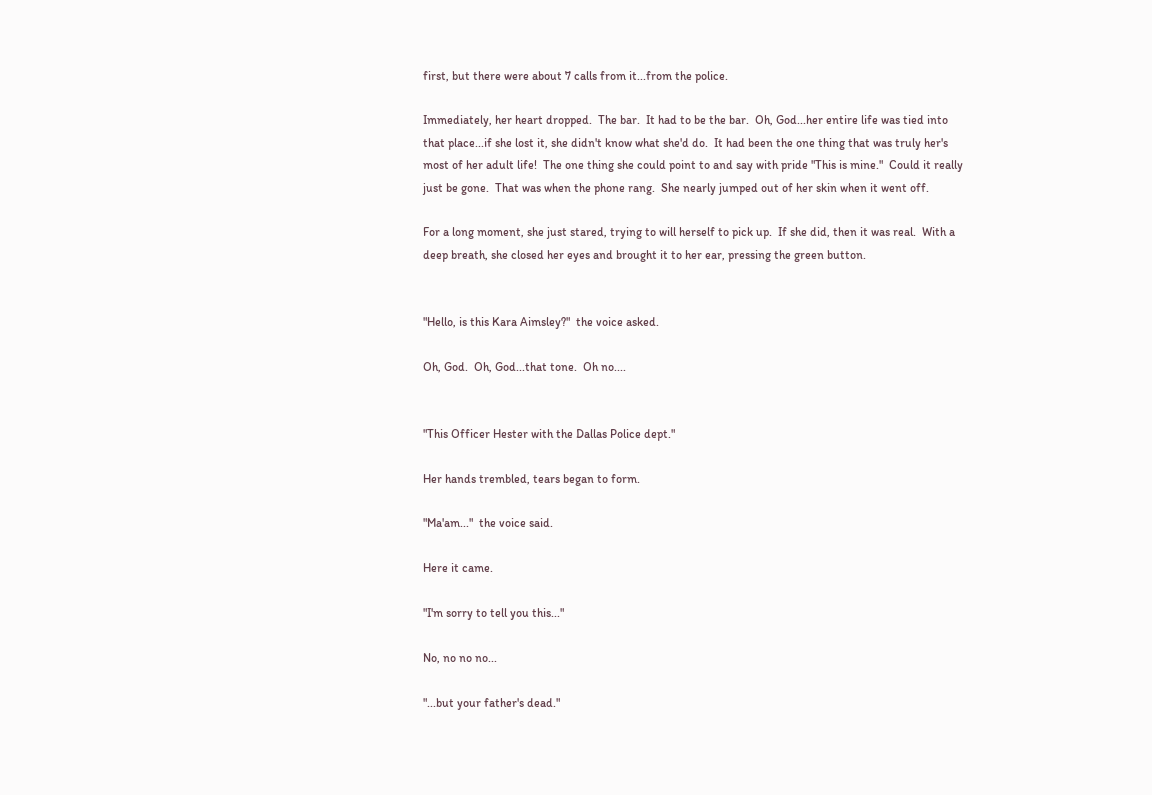first, but there were about 7 calls from it...from the police.

Immediately, her heart dropped.  The bar.  It had to be the bar.  Oh, God...her entire life was tied into that place...if she lost it, she didn't know what she'd do.  It had been the one thing that was truly her's most of her adult life!  The one thing she could point to and say with pride "This is mine."  Could it really just be gone.  That was when the phone rang.  She nearly jumped out of her skin when it went off.

For a long moment, she just stared, trying to will herself to pick up.  If she did, then it was real.  With a deep breath, she closed her eyes and brought it to her ear, pressing the green button.


"Hello, is this Kara Aimsley?"  the voice asked.

Oh, God.  Oh, God...that tone.  Oh no....


"This Officer Hester with the Dallas Police dept."

Her hands trembled, tears began to form.

"Ma'am..."  the voice said.

Here it came.

"I'm sorry to tell you this..."

No, no no no...

"...but your father's dead."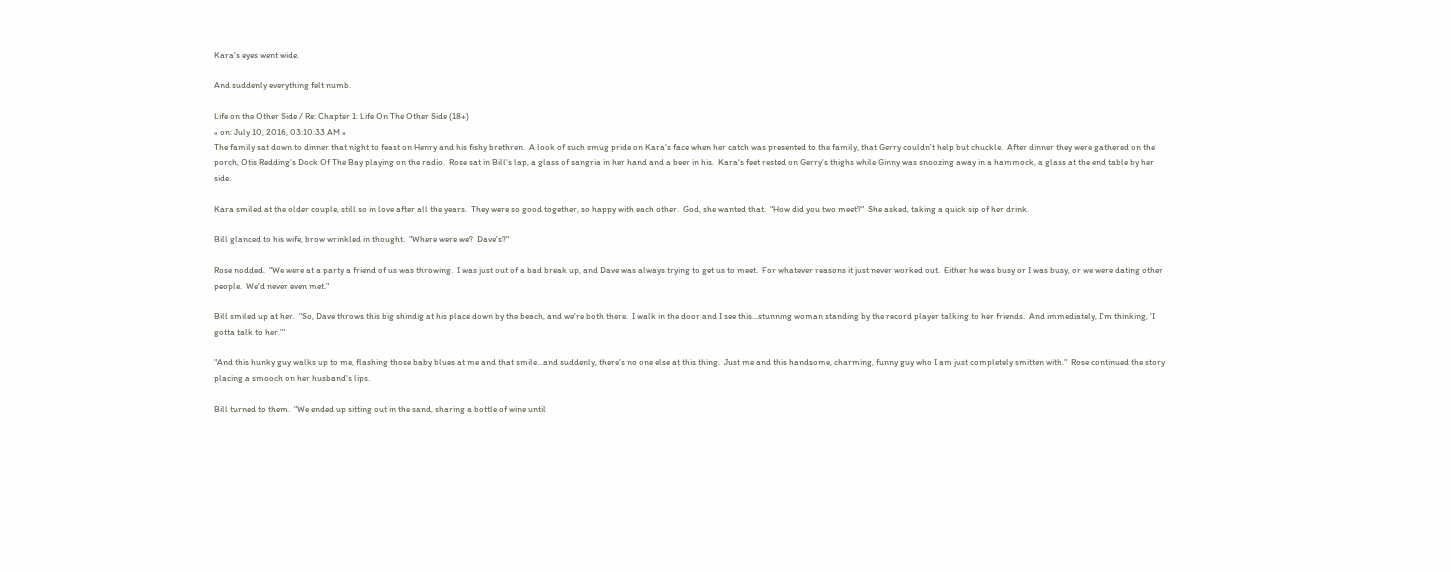Kara's eyes went wide.

And suddenly everything felt numb.

Life on the Other Side / Re: Chapter 1: Life On The Other Side (18+)
« on: July 10, 2016, 03:10:33 AM »
The family sat down to dinner that night to feast on Henry and his fishy brethren.  A look of such smug pride on Kara's face when her catch was presented to the family, that Gerry couldn't help but chuckle.  After dinner they were gathered on the porch, Otis Redding's Dock Of The Bay playing on the radio.  Rose sat in Bill's lap, a glass of sangria in her hand and a beer in his.  Kara's feet rested on Gerry's thighs while Ginny was snoozing away in a hammock, a glass at the end table by her side.

Kara smiled at the older couple, still so in love after all the years.  They were so good together, so happy with each other.  God, she wanted that.  "How did you two meet?"  She asked, taking a quick sip of her drink.

Bill glanced to his wife, brow wrinkled in thought.  "Where were we?  Dave's?"

Rose nodded.  "We were at a party a friend of us was throwing.  I was just out of a bad break up, and Dave was always trying to get us to meet.  For whatever reasons it just never worked out.  Either he was busy or I was busy, or we were dating other people.  We'd never even met."

Bill smiled up at her.  "So, Dave throws this big shindig at his place down by the beach, and we're both there.  I walk in the door and I see this...stunning woman standing by the record player talking to her friends.  And immediately, I'm thinking, 'I gotta talk to her.'"

"And this hunky guy walks up to me, flashing those baby blues at me and that smile...and suddenly, there's no one else at this thing.  Just me and this handsome, charming, funny guy who I am just completely smitten with."  Rose continued the story placing a smooch on her husband's lips.

Bill turned to them.  "We ended up sitting out in the sand, sharing a bottle of wine until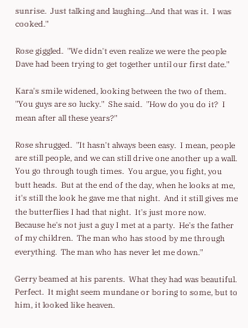sunrise.  Just talking and laughing...And that was it.  I was cooked."

Rose giggled.  "We didn't even realize we were the people Dave had been trying to get together until our first date."

Kara's smile widened, looking between the two of them.  "You guys are so lucky."  She said.  "How do you do it?  I mean after all these years?"

Rose shrugged.  "It hasn't always been easy.  I mean, people are still people, and we can still drive one another up a wall.  You go through tough times.  You argue, you fight, you butt heads.  But at the end of the day, when he looks at me, it's still the look he gave me that night.  And it still gives me the butterflies I had that night.  It's just more now.  Because he's not just a guy I met at a party.  He's the father of my children.  The man who has stood by me through everything.  The man who has never let me down."

Gerry beamed at his parents.  What they had was beautiful.  Perfect.  It might seem mundane or boring to some, but to him, it looked like heaven.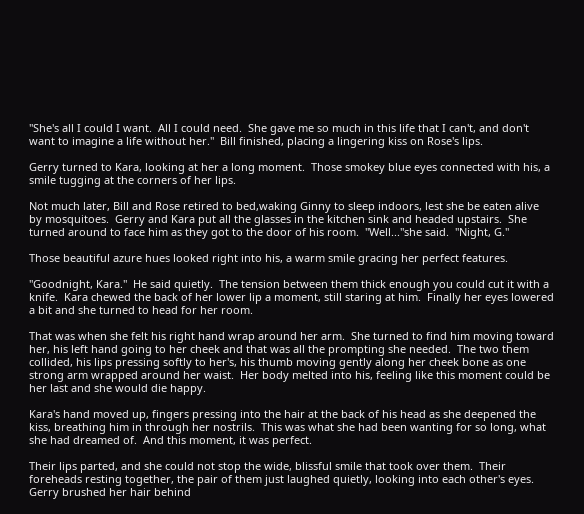"She's all I could I want.  All I could need.  She gave me so much in this life that I can't, and don't want to imagine a life without her."  Bill finished, placing a lingering kiss on Rose's lips.

Gerry turned to Kara, looking at her a long moment.  Those smokey blue eyes connected with his, a smile tugging at the corners of her lips.

Not much later, Bill and Rose retired to bed,waking Ginny to sleep indoors, lest she be eaten alive by mosquitoes.  Gerry and Kara put all the glasses in the kitchen sink and headed upstairs.  She turned around to face him as they got to the door of his room.  "Well..."she said.  "Night, G."

Those beautiful azure hues looked right into his, a warm smile gracing her perfect features.

"Goodnight, Kara."  He said quietly.  The tension between them thick enough you could cut it with a knife.  Kara chewed the back of her lower lip a moment, still staring at him.  Finally her eyes lowered a bit and she turned to head for her room.

That was when she felt his right hand wrap around her arm.  She turned to find him moving toward her, his left hand going to her cheek and that was all the prompting she needed.  The two them collided, his lips pressing softly to her's, his thumb moving gently along her cheek bone as one strong arm wrapped around her waist.  Her body melted into his, feeling like this moment could be her last and she would die happy.

Kara's hand moved up, fingers pressing into the hair at the back of his head as she deepened the kiss, breathing him in through her nostrils.  This was what she had been wanting for so long, what she had dreamed of.  And this moment, it was perfect.

Their lips parted, and she could not stop the wide, blissful smile that took over them.  Their foreheads resting together, the pair of them just laughed quietly, looking into each other's eyes.  Gerry brushed her hair behind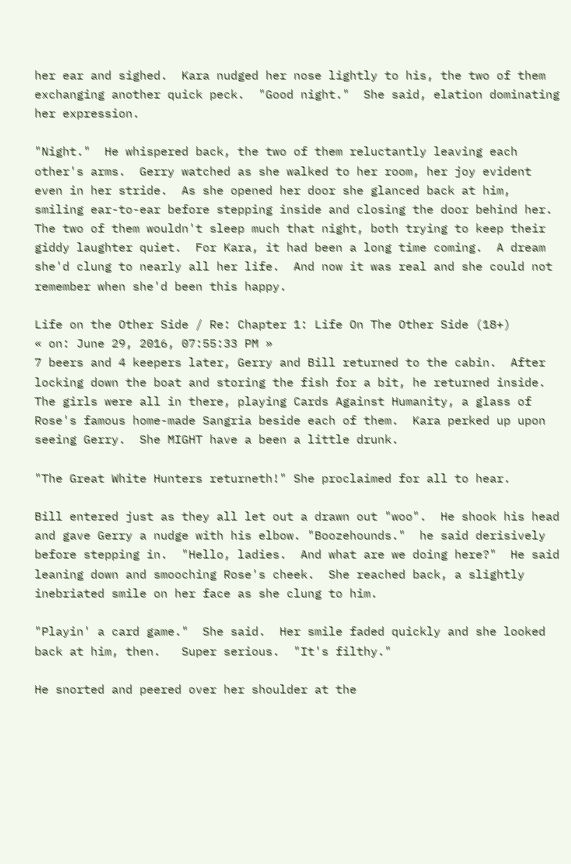her ear and sighed.  Kara nudged her nose lightly to his, the two of them exchanging another quick peck.  "Good night."  She said, elation dominating her expression.

"Night."  He whispered back, the two of them reluctantly leaving each other's arms.  Gerry watched as she walked to her room, her joy evident even in her stride.  As she opened her door she glanced back at him, smiling ear-to-ear before stepping inside and closing the door behind her.  The two of them wouldn't sleep much that night, both trying to keep their giddy laughter quiet.  For Kara, it had been a long time coming.  A dream she'd clung to nearly all her life.  And now it was real and she could not remember when she'd been this happy.

Life on the Other Side / Re: Chapter 1: Life On The Other Side (18+)
« on: June 29, 2016, 07:55:33 PM »
7 beers and 4 keepers later, Gerry and Bill returned to the cabin.  After locking down the boat and storing the fish for a bit, he returned inside.  The girls were all in there, playing Cards Against Humanity, a glass of Rose's famous home-made Sangria beside each of them.  Kara perked up upon seeing Gerry.  She MIGHT have a been a little drunk.

"The Great White Hunters returneth!" She proclaimed for all to hear.

Bill entered just as they all let out a drawn out "woo".  He shook his head and gave Gerry a nudge with his elbow. "Boozehounds."  he said derisively before stepping in.  "Hello, ladies.  And what are we doing here?"  He said leaning down and smooching Rose's cheek.  She reached back, a slightly inebriated smile on her face as she clung to him.

"Playin' a card game."  She said.  Her smile faded quickly and she looked back at him, then.   Super serious.  "It's filthy."

He snorted and peered over her shoulder at the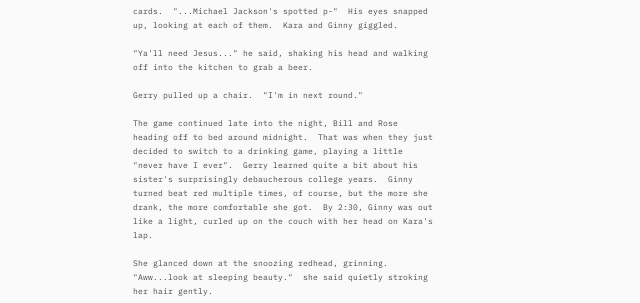cards.  "...Michael Jackson's spotted p-"  His eyes snapped up, looking at each of them.  Kara and Ginny giggled.

"Ya'll need Jesus..." he said, shaking his head and walking off into the kitchen to grab a beer.

Gerry pulled up a chair.  "I'm in next round."

The game continued late into the night, Bill and Rose heading off to bed around midnight.  That was when they just decided to switch to a drinking game, playing a little "never have I ever".  Gerry learned quite a bit about his sister's surprisingly debaucherous college years.  Ginny turned beat red multiple times, of course, but the more she drank, the more comfortable she got.  By 2:30, Ginny was out like a light, curled up on the couch with her head on Kara's lap.

She glanced down at the snoozing redhead, grinning.  "Aww...look at sleeping beauty."  she said quietly stroking her hair gently.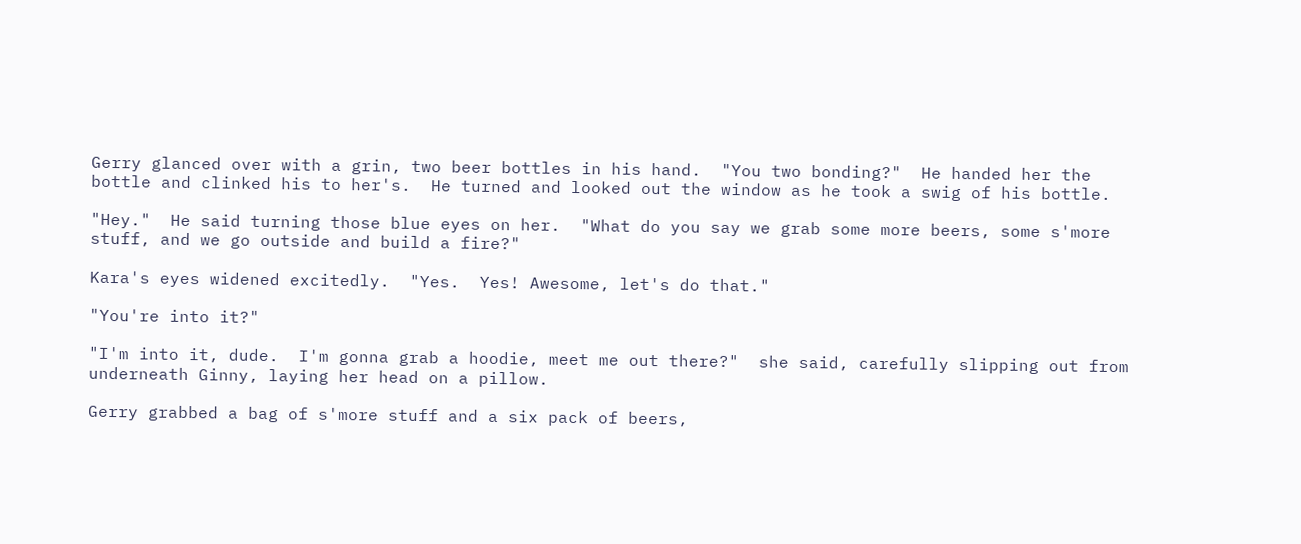Gerry glanced over with a grin, two beer bottles in his hand.  "You two bonding?"  He handed her the bottle and clinked his to her's.  He turned and looked out the window as he took a swig of his bottle.

"Hey."  He said turning those blue eyes on her.  "What do you say we grab some more beers, some s'more stuff, and we go outside and build a fire?"

Kara's eyes widened excitedly.  "Yes.  Yes! Awesome, let's do that."

"You're into it?"

"I'm into it, dude.  I'm gonna grab a hoodie, meet me out there?"  she said, carefully slipping out from underneath Ginny, laying her head on a pillow.

Gerry grabbed a bag of s'more stuff and a six pack of beers,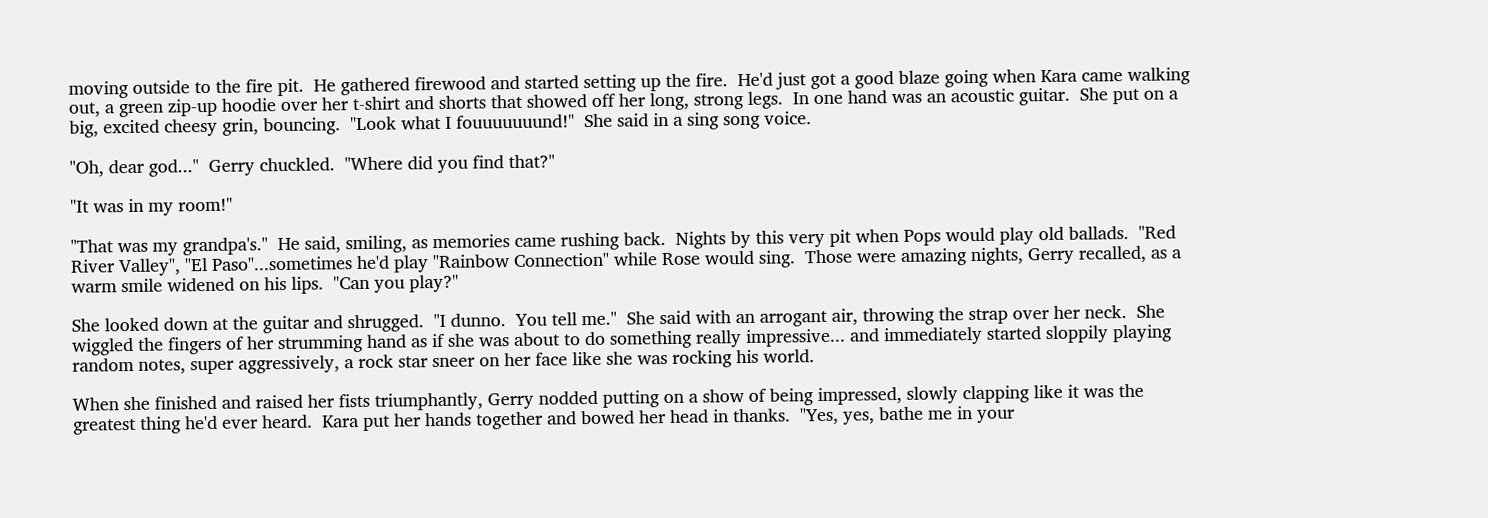moving outside to the fire pit.  He gathered firewood and started setting up the fire.  He'd just got a good blaze going when Kara came walking out, a green zip-up hoodie over her t-shirt and shorts that showed off her long, strong legs.  In one hand was an acoustic guitar.  She put on a big, excited cheesy grin, bouncing.  "Look what I fouuuuuuund!"  She said in a sing song voice.

"Oh, dear god..."  Gerry chuckled.  "Where did you find that?"

"It was in my room!"

"That was my grandpa's."  He said, smiling, as memories came rushing back.  Nights by this very pit when Pops would play old ballads.  "Red River Valley", "El Paso"...sometimes he'd play "Rainbow Connection" while Rose would sing.  Those were amazing nights, Gerry recalled, as a warm smile widened on his lips.  "Can you play?"

She looked down at the guitar and shrugged.  "I dunno.  You tell me."  She said with an arrogant air, throwing the strap over her neck.  She wiggled the fingers of her strumming hand as if she was about to do something really impressive... and immediately started sloppily playing random notes, super aggressively, a rock star sneer on her face like she was rocking his world.

When she finished and raised her fists triumphantly, Gerry nodded putting on a show of being impressed, slowly clapping like it was the greatest thing he'd ever heard.  Kara put her hands together and bowed her head in thanks.  "Yes, yes, bathe me in your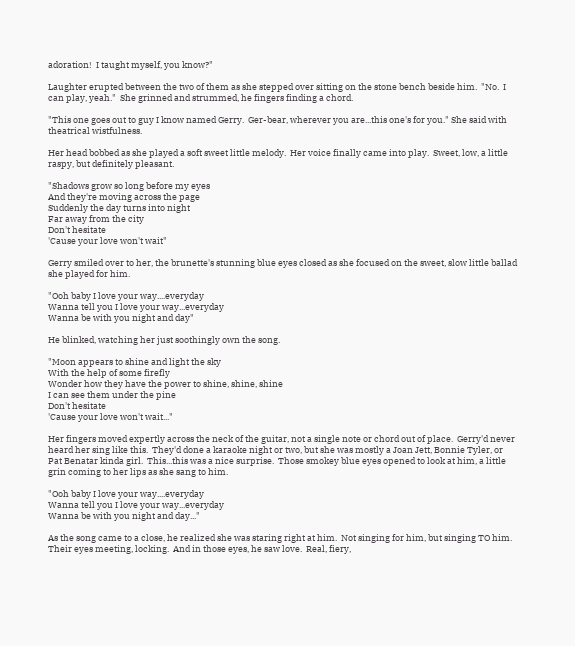adoration!  I taught myself, you know?"

Laughter erupted between the two of them as she stepped over sitting on the stone bench beside him.  "No.  I can play, yeah."  She grinned and strummed, he fingers finding a chord.

"This one goes out to guy I know named Gerry.  Ger-bear, wherever you are...this one's for you." She said with theatrical wistfulness.

Her head bobbed as she played a soft sweet little melody.  Her voice finally came into play.  Sweet, low, a little raspy, but definitely pleasant.

"Shadows grow so long before my eyes
And they're moving across the page
Suddenly the day turns into night
Far away from the city
Don't hesitate
'Cause your love won't wait"

Gerry smiled over to her, the brunette's stunning blue eyes closed as she focused on the sweet, slow little ballad she played for him.

"Ooh baby I love your way....everyday
Wanna tell you I love your way...everyday
Wanna be with you night and day"

He blinked, watching her just soothingly own the song.

"Moon appears to shine and light the sky
With the help of some firefly
Wonder how they have the power to shine, shine, shine
I can see them under the pine
Don't hesitate
'Cause your love won't wait..."

Her fingers moved expertly across the neck of the guitar, not a single note or chord out of place.  Gerry'd never heard her sing like this.  They'd done a karaoke night or two, but she was mostly a Joan Jett, Bonnie Tyler, or Pat Benatar kinda girl.  This...this was a nice surprise.  Those smokey blue eyes opened to look at him, a little grin coming to her lips as she sang to him.

"Ooh baby I love your way....everyday
Wanna tell you I love your way...everyday
Wanna be with you night and day..."

As the song came to a close, he realized she was staring right at him.  Not singing for him, but singing TO him.  Their eyes meeting, locking.  And in those eyes, he saw love.  Real, fiery,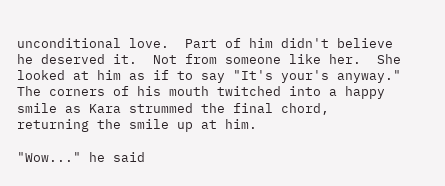unconditional love.  Part of him didn't believe he deserved it.  Not from someone like her.  She looked at him as if to say "It's your's anyway."  The corners of his mouth twitched into a happy smile as Kara strummed the final chord, returning the smile up at him.

"Wow..." he said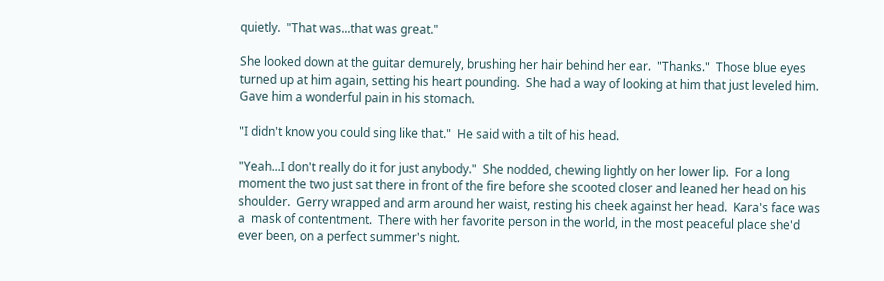quietly.  "That was...that was great."

She looked down at the guitar demurely, brushing her hair behind her ear.  "Thanks."  Those blue eyes turned up at him again, setting his heart pounding.  She had a way of looking at him that just leveled him.  Gave him a wonderful pain in his stomach.

"I didn't know you could sing like that."  He said with a tilt of his head.

"Yeah...I don't really do it for just anybody."  She nodded, chewing lightly on her lower lip.  For a long moment the two just sat there in front of the fire before she scooted closer and leaned her head on his shoulder.  Gerry wrapped and arm around her waist, resting his cheek against her head.  Kara's face was a  mask of contentment.  There with her favorite person in the world, in the most peaceful place she'd ever been, on a perfect summer's night.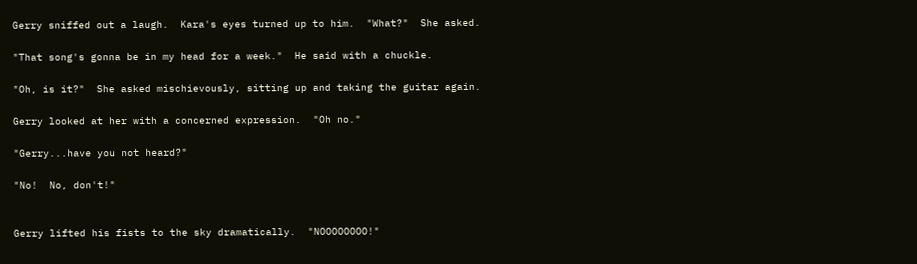Gerry sniffed out a laugh.  Kara's eyes turned up to him.  "What?"  She asked.

"That song's gonna be in my head for a week."  He said with a chuckle.

"Oh, is it?"  She asked mischievously, sitting up and taking the guitar again.

Gerry looked at her with a concerned expression.  "Oh no."

"Gerry...have you not heard?"

"No!  No, don't!"


Gerry lifted his fists to the sky dramatically.  "NOOOOOOOO!"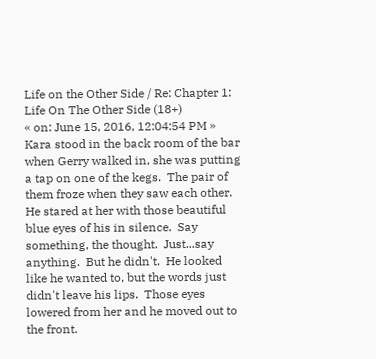Life on the Other Side / Re: Chapter 1: Life On The Other Side (18+)
« on: June 15, 2016, 12:04:54 PM »
Kara stood in the back room of the bar when Gerry walked in, she was putting a tap on one of the kegs.  The pair of them froze when they saw each other.  He stared at her with those beautiful blue eyes of his in silence.  Say something, the thought.  Just...say anything.  But he didn't.  He looked like he wanted to, but the words just didn't leave his lips.  Those eyes lowered from her and he moved out to the front.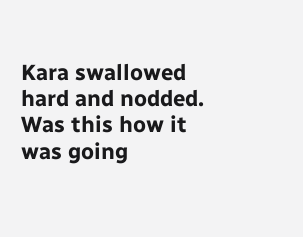Kara swallowed hard and nodded.  Was this how it was going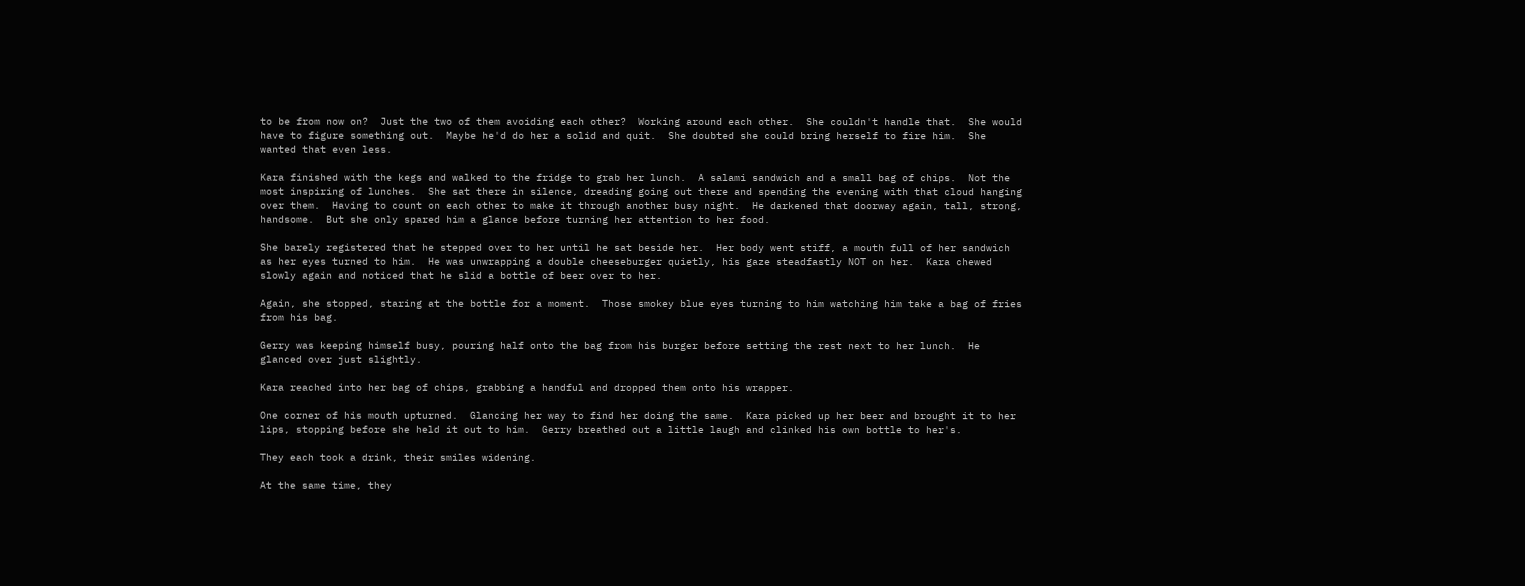to be from now on?  Just the two of them avoiding each other?  Working around each other.  She couldn't handle that.  She would have to figure something out.  Maybe he'd do her a solid and quit.  She doubted she could bring herself to fire him.  She wanted that even less.

Kara finished with the kegs and walked to the fridge to grab her lunch.  A salami sandwich and a small bag of chips.  Not the most inspiring of lunches.  She sat there in silence, dreading going out there and spending the evening with that cloud hanging over them.  Having to count on each other to make it through another busy night.  He darkened that doorway again, tall, strong, handsome.  But she only spared him a glance before turning her attention to her food.

She barely registered that he stepped over to her until he sat beside her.  Her body went stiff, a mouth full of her sandwich as her eyes turned to him.  He was unwrapping a double cheeseburger quietly, his gaze steadfastly NOT on her.  Kara chewed slowly again and noticed that he slid a bottle of beer over to her.

Again, she stopped, staring at the bottle for a moment.  Those smokey blue eyes turning to him watching him take a bag of fries from his bag.

Gerry was keeping himself busy, pouring half onto the bag from his burger before setting the rest next to her lunch.  He glanced over just slightly.

Kara reached into her bag of chips, grabbing a handful and dropped them onto his wrapper.

One corner of his mouth upturned.  Glancing her way to find her doing the same.  Kara picked up her beer and brought it to her lips, stopping before she held it out to him.  Gerry breathed out a little laugh and clinked his own bottle to her's.

They each took a drink, their smiles widening.

At the same time, they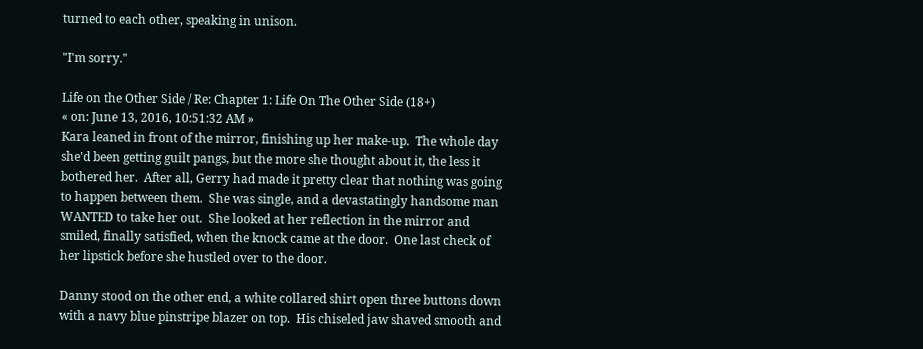turned to each other, speaking in unison.

"I'm sorry."

Life on the Other Side / Re: Chapter 1: Life On The Other Side (18+)
« on: June 13, 2016, 10:51:32 AM »
Kara leaned in front of the mirror, finishing up her make-up.  The whole day she'd been getting guilt pangs, but the more she thought about it, the less it bothered her.  After all, Gerry had made it pretty clear that nothing was going to happen between them.  She was single, and a devastatingly handsome man WANTED to take her out.  She looked at her reflection in the mirror and smiled, finally satisfied, when the knock came at the door.  One last check of her lipstick before she hustled over to the door.

Danny stood on the other end, a white collared shirt open three buttons down with a navy blue pinstripe blazer on top.  His chiseled jaw shaved smooth and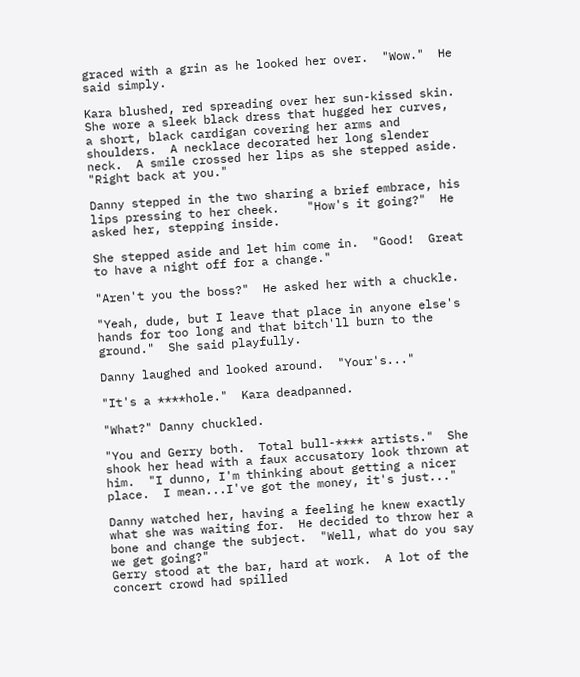graced with a grin as he looked her over.  "Wow."  He said simply.

Kara blushed, red spreading over her sun-kissed skin.  She wore a sleek black dress that hugged her curves, a short, black cardigan covering her arms and shoulders.  A necklace decorated her long slender neck.  A smile crossed her lips as she stepped aside.  "Right back at you."

Danny stepped in the two sharing a brief embrace, his lips pressing to her cheek.    "How's it going?"  He asked her, stepping inside.

She stepped aside and let him come in.  "Good!  Great to have a night off for a change."

"Aren't you the boss?"  He asked her with a chuckle.

"Yeah, dude, but I leave that place in anyone else's hands for too long and that bitch'll burn to the ground."  She said playfully.

Danny laughed and looked around.  "Your's..."

"It's a ****hole."  Kara deadpanned.

"What?" Danny chuckled.

"You and Gerry both.  Total bull-**** artists."  She shook her head with a faux accusatory look thrown at him.  "I dunno, I'm thinking about getting a nicer place.  I mean...I've got the money, it's just..."

Danny watched her, having a feeling he knew exactly what she was waiting for.  He decided to throw her a bone and change the subject.  "Well, what do you say we get going?"
Gerry stood at the bar, hard at work.  A lot of the concert crowd had spilled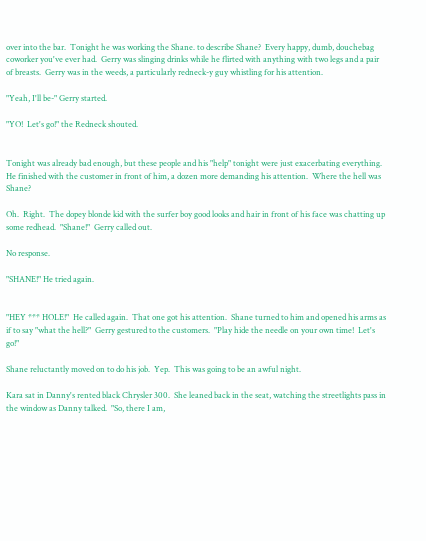over into the bar.  Tonight he was working the Shane. to describe Shane?  Every happy, dumb, douchebag coworker you've ever had.  Gerry was slinging drinks while he flirted with anything with two legs and a pair of breasts.  Gerry was in the weeds, a particularly redneck-y guy whistling for his attention.

"Yeah, I'll be-" Gerry started.

"YO!  Let's go!" the Redneck shouted.


Tonight was already bad enough, but these people and his "help" tonight were just exacerbating everything.    He finished with the customer in front of him, a dozen more demanding his attention.  Where the hell was Shane?

Oh.  Right.  The dopey blonde kid with the surfer boy good looks and hair in front of his face was chatting up some redhead.  "Shane!"  Gerry called out.

No response.

"SHANE!" He tried again.


"HEY *** HOLE!"  He called again.  That one got his attention.  Shane turned to him and opened his arms as if to say "what the hell?"  Gerry gestured to the customers.  "Play hide the needle on your own time!  Let's go!"

Shane reluctantly moved on to do his job.  Yep.  This was going to be an awful night.

Kara sat in Danny's rented black Chrysler 300.  She leaned back in the seat, watching the streetlights pass in the window as Danny talked.  "So, there I am,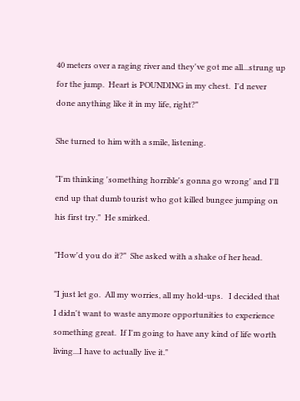40 meters over a raging river and they've got me all...strung up for the jump.  Heart is POUNDING in my chest.  I'd never done anything like it in my life, right?"

She turned to him with a smile, listening.

"I'm thinking 'something horrible's gonna go wrong' and I'll end up that dumb tourist who got killed bungee jumping on his first try."  He smirked.

"How'd you do it?"  She asked with a shake of her head.

"I just let go.  All my worries, all my hold-ups.   I decided that I didn't want to waste anymore opportunities to experience something great.  If I'm going to have any kind of life worth living...I have to actually live it."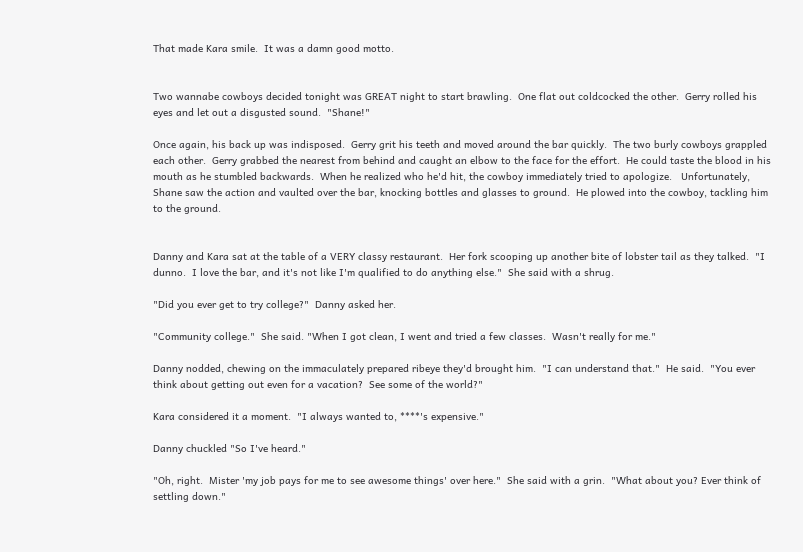That made Kara smile.  It was a damn good motto.


Two wannabe cowboys decided tonight was GREAT night to start brawling.  One flat out coldcocked the other.  Gerry rolled his eyes and let out a disgusted sound.  "Shane!"

Once again, his back up was indisposed.  Gerry grit his teeth and moved around the bar quickly.  The two burly cowboys grappled each other.  Gerry grabbed the nearest from behind and caught an elbow to the face for the effort.  He could taste the blood in his mouth as he stumbled backwards.  When he realized who he'd hit, the cowboy immediately tried to apologize.   Unfortunately, Shane saw the action and vaulted over the bar, knocking bottles and glasses to ground.  He plowed into the cowboy, tackling him to the ground.


Danny and Kara sat at the table of a VERY classy restaurant.  Her fork scooping up another bite of lobster tail as they talked.  "I dunno.  I love the bar, and it's not like I'm qualified to do anything else."  She said with a shrug.

"Did you ever get to try college?"  Danny asked her.

"Community college."  She said. "When I got clean, I went and tried a few classes.  Wasn't really for me."

Danny nodded, chewing on the immaculately prepared ribeye they'd brought him.  "I can understand that."  He said.  "You ever think about getting out even for a vacation?  See some of the world?"

Kara considered it a moment.  "I always wanted to, ****'s expensive."

Danny chuckled "So I've heard."

"Oh, right.  Mister 'my job pays for me to see awesome things' over here."  She said with a grin.  "What about you? Ever think of settling down."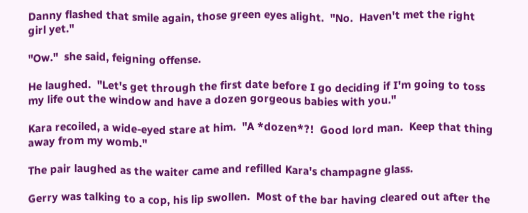Danny flashed that smile again, those green eyes alight.  "No.  Haven't met the right girl yet."

"Ow."  she said, feigning offense.

He laughed.  "Let's get through the first date before I go deciding if I'm going to toss my life out the window and have a dozen gorgeous babies with you."

Kara recoiled, a wide-eyed stare at him.  "A *dozen*?!  Good lord man.  Keep that thing away from my womb."

The pair laughed as the waiter came and refilled Kara's champagne glass.

Gerry was talking to a cop, his lip swollen.  Most of the bar having cleared out after the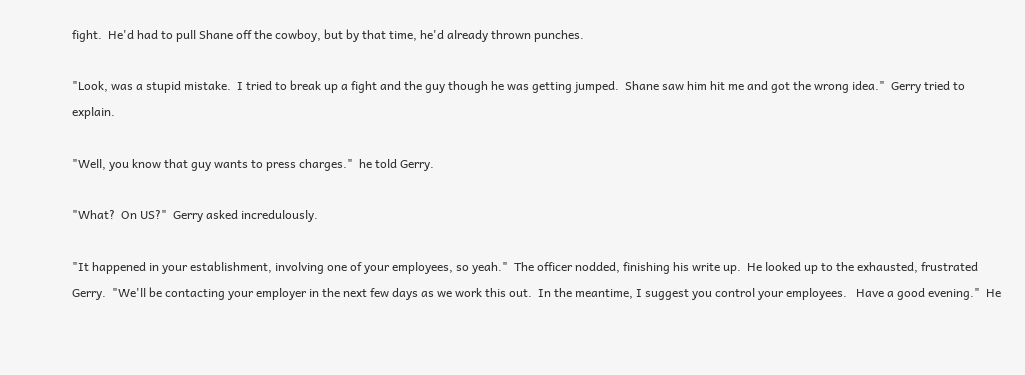fight.  He'd had to pull Shane off the cowboy, but by that time, he'd already thrown punches.

"Look, was a stupid mistake.  I tried to break up a fight and the guy though he was getting jumped.  Shane saw him hit me and got the wrong idea."  Gerry tried to explain.

"Well, you know that guy wants to press charges."  he told Gerry.

"What?  On US?"  Gerry asked incredulously.

"It happened in your establishment, involving one of your employees, so yeah."  The officer nodded, finishing his write up.  He looked up to the exhausted, frustrated Gerry.  "We'll be contacting your employer in the next few days as we work this out.  In the meantime, I suggest you control your employees.   Have a good evening."  He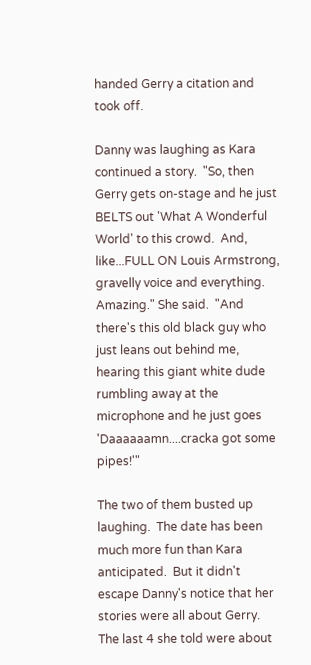handed Gerry a citation and took off.

Danny was laughing as Kara continued a story.  "So, then Gerry gets on-stage and he just BELTS out 'What A Wonderful World' to this crowd.  And, like...FULL ON Louis Armstrong, gravelly voice and everything.  Amazing." She said.  "And there's this old black guy who just leans out behind me, hearing this giant white dude rumbling away at the microphone and he just goes 'Daaaaaamn....cracka got some pipes!'"

The two of them busted up laughing.  The date has been much more fun than Kara anticipated.  But it didn't escape Danny's notice that her stories were all about Gerry.  The last 4 she told were about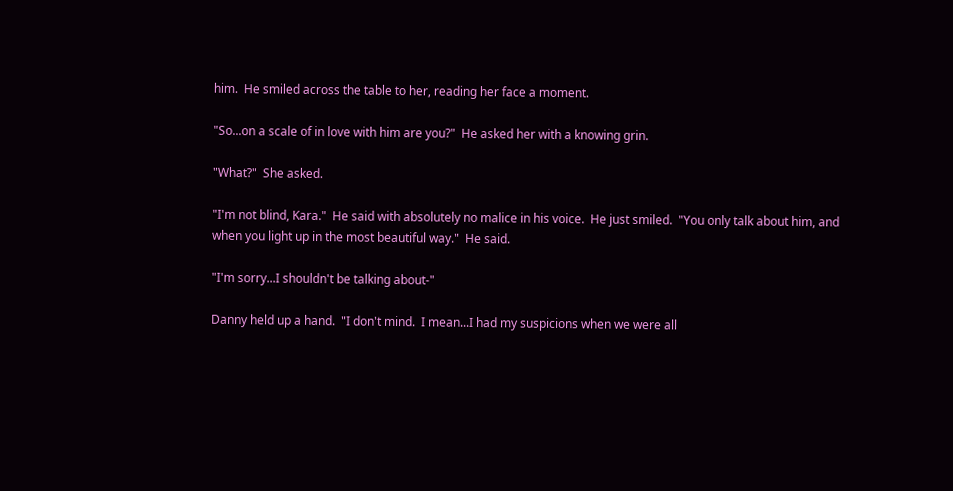him.  He smiled across the table to her, reading her face a moment.

"So...on a scale of in love with him are you?"  He asked her with a knowing grin.

"What?"  She asked.

"I'm not blind, Kara."  He said with absolutely no malice in his voice.  He just smiled.  "You only talk about him, and when you light up in the most beautiful way."  He said.

"I'm sorry...I shouldn't be talking about-"

Danny held up a hand.  "I don't mind.  I mean...I had my suspicions when we were all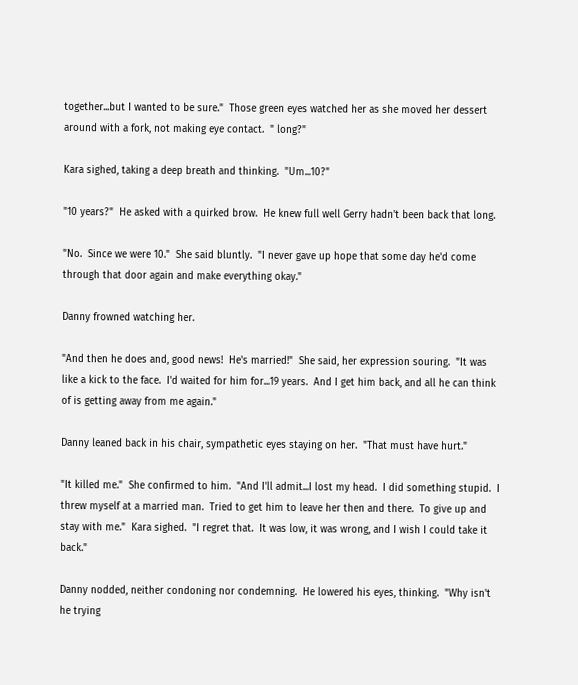together...but I wanted to be sure."  Those green eyes watched her as she moved her dessert around with a fork, not making eye contact.  " long?"

Kara sighed, taking a deep breath and thinking.  "Um...10?"

"10 years?"  He asked with a quirked brow.  He knew full well Gerry hadn't been back that long.

"No.  Since we were 10."  She said bluntly.  "I never gave up hope that some day he'd come through that door again and make everything okay."

Danny frowned watching her.

"And then he does and, good news!  He's married!"  She said, her expression souring.  "It was like a kick to the face.  I'd waited for him for...19 years.  And I get him back, and all he can think of is getting away from me again."

Danny leaned back in his chair, sympathetic eyes staying on her.  "That must have hurt."

"It killed me."  She confirmed to him.  "And I'll admit...I lost my head.  I did something stupid.  I threw myself at a married man.  Tried to get him to leave her then and there.  To give up and stay with me."  Kara sighed.  "I regret that.  It was low, it was wrong, and I wish I could take it back."

Danny nodded, neither condoning nor condemning.  He lowered his eyes, thinking.  "Why isn't he trying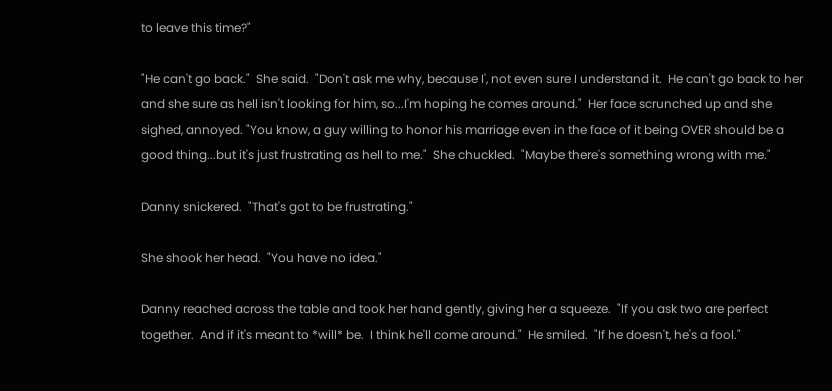to leave this time?"

"He can't go back."  She said.  "Don't ask me why, because I', not even sure I understand it.  He can't go back to her and she sure as hell isn't looking for him, so...I'm hoping he comes around."  Her face scrunched up and she sighed, annoyed. "You know, a guy willing to honor his marriage even in the face of it being OVER should be a good thing...but it's just frustrating as hell to me."  She chuckled.  "Maybe there's something wrong with me."

Danny snickered.  "That's got to be frustrating."

She shook her head.  "You have no idea."

Danny reached across the table and took her hand gently, giving her a squeeze.  "If you ask two are perfect together.  And if it's meant to *will* be.  I think he'll come around."  He smiled.  "If he doesn't, he's a fool."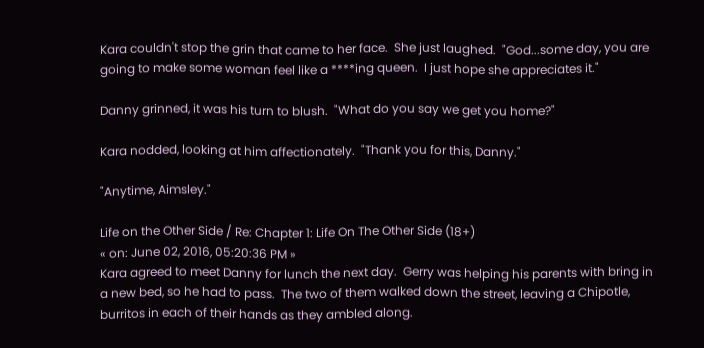Kara couldn't stop the grin that came to her face.  She just laughed.  "God...some day, you are going to make some woman feel like a ****ing queen.  I just hope she appreciates it."

Danny grinned, it was his turn to blush.  "What do you say we get you home?"

Kara nodded, looking at him affectionately.  "Thank you for this, Danny."

"Anytime, Aimsley."

Life on the Other Side / Re: Chapter 1: Life On The Other Side (18+)
« on: June 02, 2016, 05:20:36 PM »
Kara agreed to meet Danny for lunch the next day.  Gerry was helping his parents with bring in a new bed, so he had to pass.  The two of them walked down the street, leaving a Chipotle, burritos in each of their hands as they ambled along.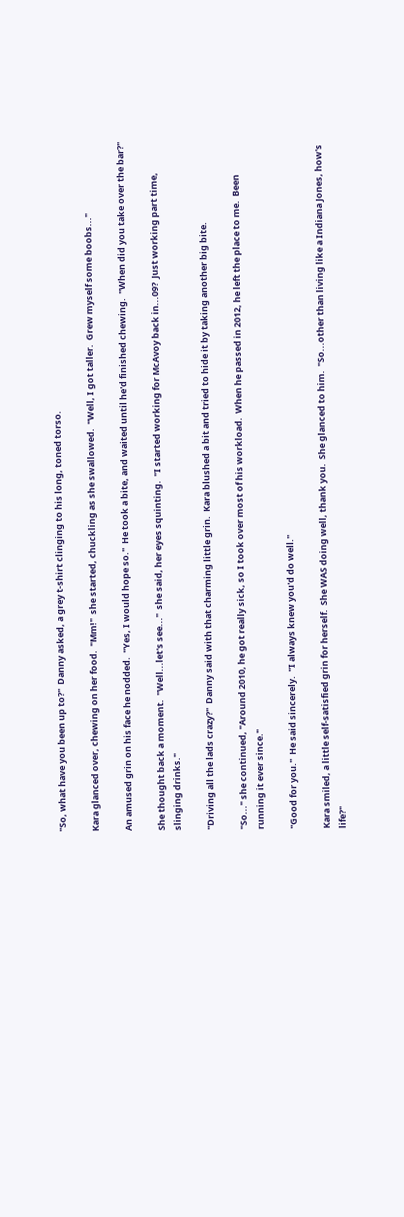"So, what have you been up to?"  Danny asked, a grey t-shirt clinging to his long, toned torso.

Kara glanced over, chewing on her food.  "Mm!"  she started, chuckling as she swallowed.  "Well, I got taller.  Grew myself some boobs..."

An amused grin on his face he nodded.  "Yes, I would hope so."  He took a bite, and waited until he'd finished chewing.  "When did you take over the bar?"

She thought back a moment.  "Well...let's see..."  she said, her eyes squinting.  "I started working for McAvoy back in...09?  Just working part time, slinging drinks."

"Driving all the lads crazy?"  Danny said with that charming little grin.  Kara blushed a bit and tried to hide it by taking another big bite.

"So..." she continued, "Around 2010, he got really sick, so I took over most of his workload.  When he passed in 2012, he left the place to me.  Been running it ever since."

"Good for you."  He said sincerely.  "I always knew you'd do well."

Kara smiled, a little self-satisfied grin for herself.  She WAS doing well, thank you.  She glanced to him.  "So...other than living like a Indiana Jones, how's life?"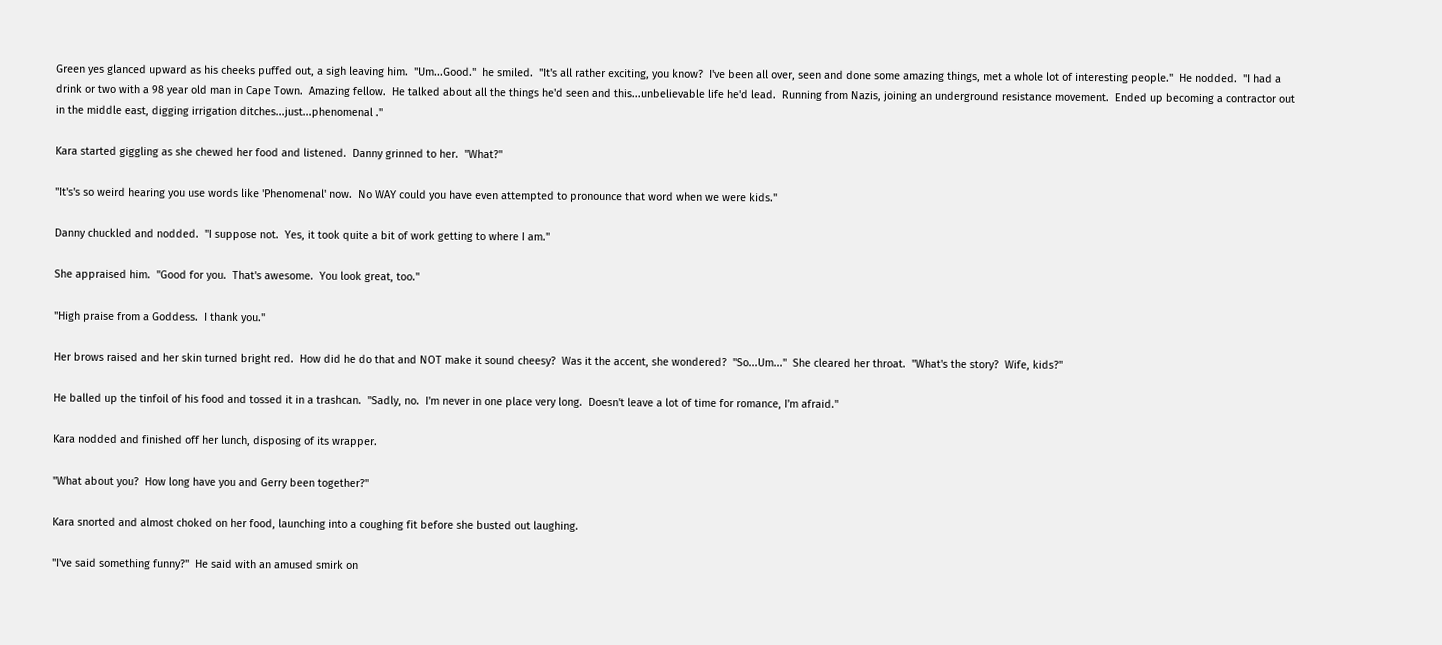Green yes glanced upward as his cheeks puffed out, a sigh leaving him.  "Um...Good."  he smiled.  "It's all rather exciting, you know?  I've been all over, seen and done some amazing things, met a whole lot of interesting people."  He nodded.  "I had a drink or two with a 98 year old man in Cape Town.  Amazing fellow.  He talked about all the things he'd seen and this...unbelievable life he'd lead.  Running from Nazis, joining an underground resistance movement.  Ended up becoming a contractor out in the middle east, digging irrigation ditches...just...phenomenal ."

Kara started giggling as she chewed her food and listened.  Danny grinned to her.  "What?"

"It's's so weird hearing you use words like 'Phenomenal' now.  No WAY could you have even attempted to pronounce that word when we were kids."

Danny chuckled and nodded.  "I suppose not.  Yes, it took quite a bit of work getting to where I am."

She appraised him.  "Good for you.  That's awesome.  You look great, too."

"High praise from a Goddess.  I thank you."

Her brows raised and her skin turned bright red.  How did he do that and NOT make it sound cheesy?  Was it the accent, she wondered?  "So...Um..."  She cleared her throat.  "What's the story?  Wife, kids?"

He balled up the tinfoil of his food and tossed it in a trashcan.  "Sadly, no.  I'm never in one place very long.  Doesn't leave a lot of time for romance, I'm afraid."

Kara nodded and finished off her lunch, disposing of its wrapper.

"What about you?  How long have you and Gerry been together?"

Kara snorted and almost choked on her food, launching into a coughing fit before she busted out laughing.

"I've said something funny?"  He said with an amused smirk on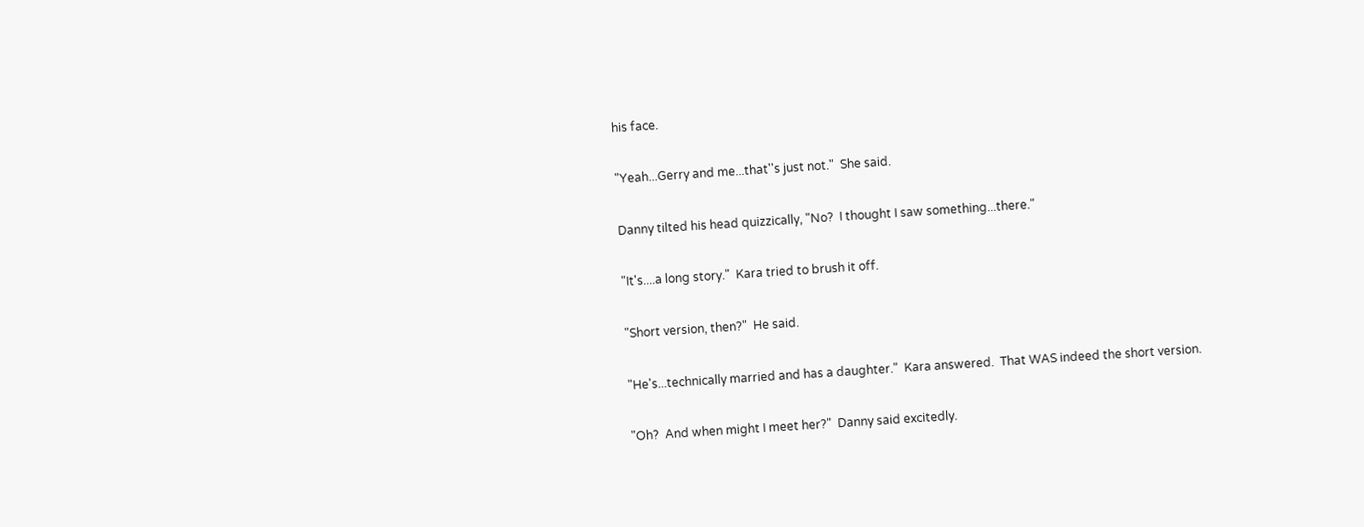his face.

"Yeah...Gerry and me...that''s just not."  She said.

Danny tilted his head quizzically, "No?  I thought I saw something...there."

"It's....a long story."  Kara tried to brush it off.

"Short version, then?"  He said.

"He's...technically married and has a daughter."  Kara answered.  That WAS indeed the short version.

"Oh?  And when might I meet her?"  Danny said excitedly.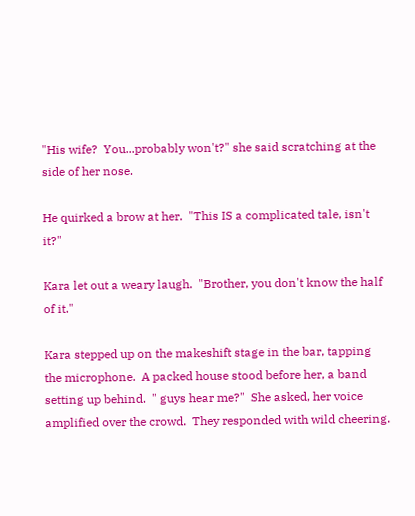"His wife?  You...probably won't?" she said scratching at the side of her nose.

He quirked a brow at her.  "This IS a complicated tale, isn't it?"

Kara let out a weary laugh.  "Brother, you don't know the half of it."

Kara stepped up on the makeshift stage in the bar, tapping the microphone.  A packed house stood before her, a band setting up behind.  " guys hear me?"  She asked, her voice amplified over the crowd.  They responded with wild cheering.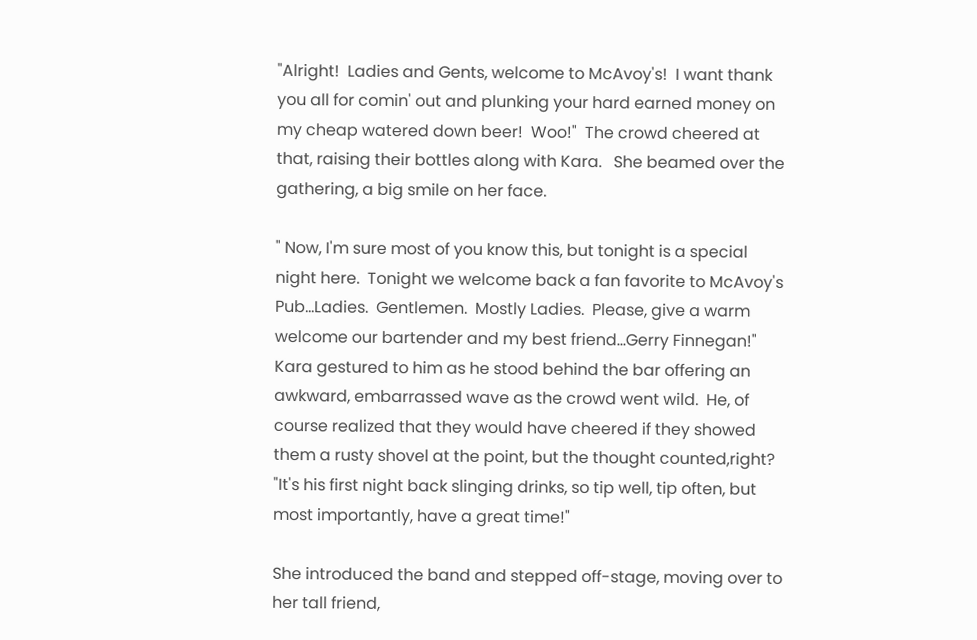"Alright!  Ladies and Gents, welcome to McAvoy's!  I want thank you all for comin' out and plunking your hard earned money on my cheap watered down beer!  Woo!"  The crowd cheered at that, raising their bottles along with Kara.   She beamed over the gathering, a big smile on her face.

" Now, I'm sure most of you know this, but tonight is a special night here.  Tonight we welcome back a fan favorite to McAvoy's Pub...Ladies.  Gentlemen.  Mostly Ladies.  Please, give a warm welcome our bartender and my best friend...Gerry Finnegan!"  Kara gestured to him as he stood behind the bar offering an awkward, embarrassed wave as the crowd went wild.  He, of course realized that they would have cheered if they showed them a rusty shovel at the point, but the thought counted,right?  "It's his first night back slinging drinks, so tip well, tip often, but most importantly, have a great time!"

She introduced the band and stepped off-stage, moving over to her tall friend,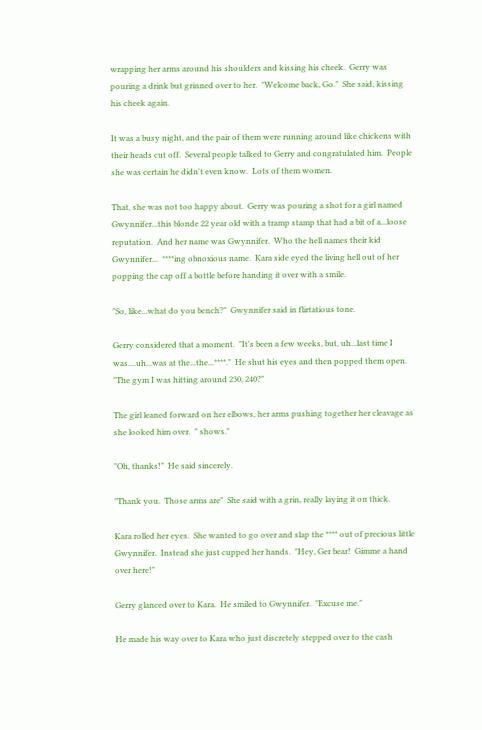wrapping her arms around his shoulders and kissing his cheek.  Gerry was pouring a drink but grinned over to her.  "Welcome back, Go."  She said, kissing his cheek again.

It was a busy night, and the pair of them were running around like chickens with their heads cut off.  Several people talked to Gerry and congratulated him.  People she was certain he didn't even know.  Lots of them women.

That, she was not too happy about.  Gerry was pouring a shot for a girl named Gwynnifer...this blonde 22 year old with a tramp stamp that had a bit of a...loose reputation.  And her name was Gwynnifer.  Who the hell names their kid Gwynnifer...  ****ing obnoxious name.  Kara side eyed the living hell out of her popping the cap off a bottle before handing it over with a smile.

"So, like...what do you bench?"  Gwynnifer said in flirtatious tone.

Gerry considered that a moment.  "It's been a few weeks, but, uh...last time I was....uh...was at the...the...****."  He shut his eyes and then popped them open.  "The gym I was hitting around 230, 240?"

The girl leaned forward on her elbows, her arms pushing together her cleavage as she looked him over.  " shows."

"Oh, thanks!"  He said sincerely.

"Thank you.  Those arms are"  She said with a grin, really laying it on thick.

Kara rolled her eyes.  She wanted to go over and slap the **** out of precious little Gwynnifer.  Instead she just cupped her hands.  "Hey, Ger bear!  Gimme a hand over here!"

Gerry glanced over to Kara.  He smiled to Gwynnifer.  "Excuse me."

He made his way over to Kara who just discretely stepped over to the cash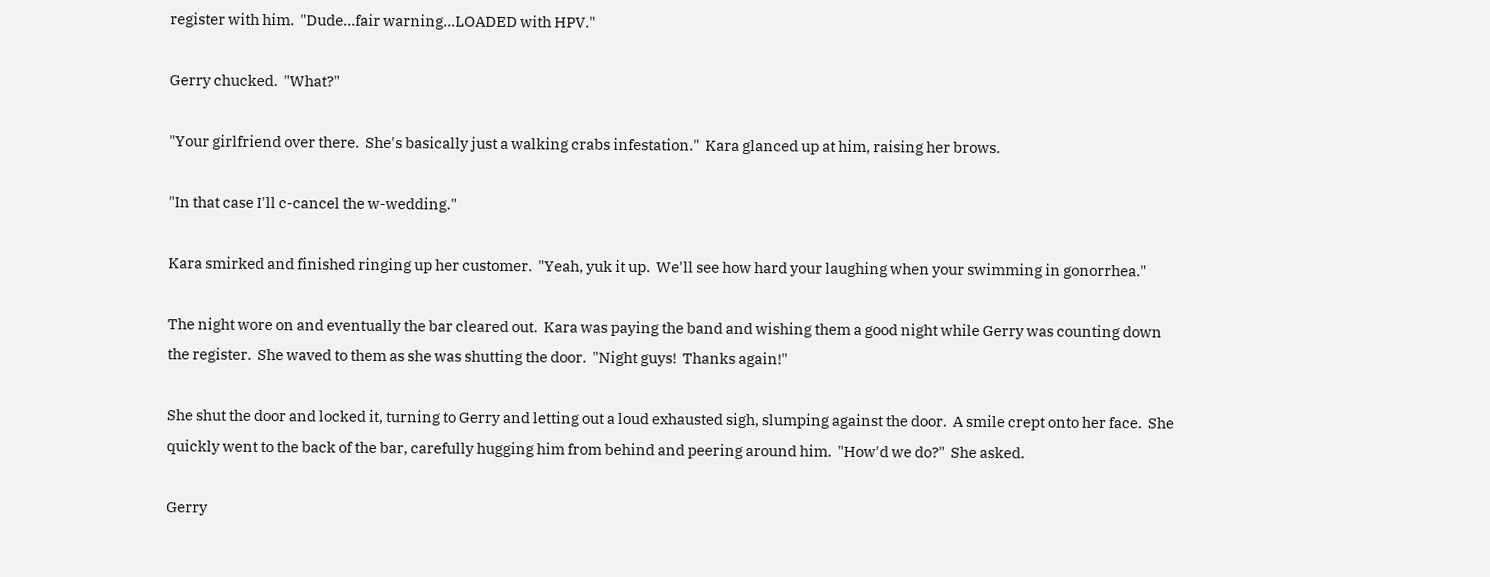register with him.  "Dude...fair warning...LOADED with HPV."

Gerry chucked.  "What?"

"Your girlfriend over there.  She's basically just a walking crabs infestation."  Kara glanced up at him, raising her brows.

"In that case I'll c-cancel the w-wedding."

Kara smirked and finished ringing up her customer.  "Yeah, yuk it up.  We'll see how hard your laughing when your swimming in gonorrhea."

The night wore on and eventually the bar cleared out.  Kara was paying the band and wishing them a good night while Gerry was counting down the register.  She waved to them as she was shutting the door.  "Night guys!  Thanks again!"

She shut the door and locked it, turning to Gerry and letting out a loud exhausted sigh, slumping against the door.  A smile crept onto her face.  She quickly went to the back of the bar, carefully hugging him from behind and peering around him.  "How'd we do?"  She asked.

Gerry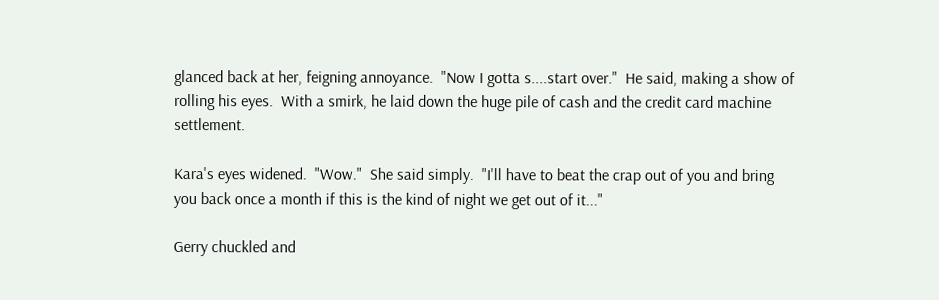glanced back at her, feigning annoyance.  "Now I gotta s....start over."  He said, making a show of rolling his eyes.  With a smirk, he laid down the huge pile of cash and the credit card machine settlement.

Kara's eyes widened.  "Wow."  She said simply.  "I'll have to beat the crap out of you and bring you back once a month if this is the kind of night we get out of it..."

Gerry chuckled and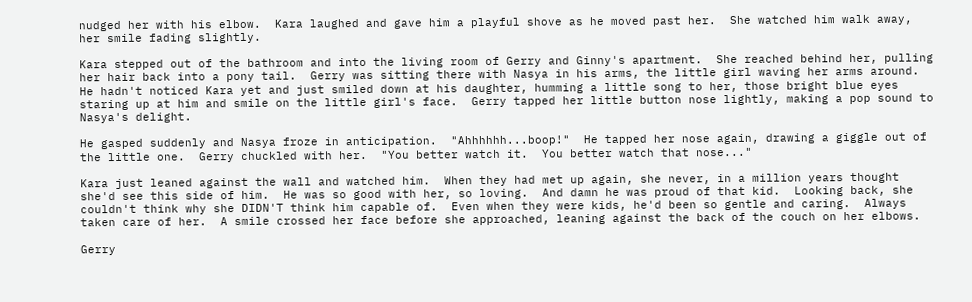nudged her with his elbow.  Kara laughed and gave him a playful shove as he moved past her.  She watched him walk away, her smile fading slightly.

Kara stepped out of the bathroom and into the living room of Gerry and Ginny's apartment.  She reached behind her, pulling her hair back into a pony tail.  Gerry was sitting there with Nasya in his arms, the little girl waving her arms around.  He hadn't noticed Kara yet and just smiled down at his daughter, humming a little song to her, those bright blue eyes staring up at him and smile on the little girl's face.  Gerry tapped her little button nose lightly, making a pop sound to Nasya's delight.

He gasped suddenly and Nasya froze in anticipation.  "Ahhhhhh...boop!"  He tapped her nose again, drawing a giggle out of the little one.  Gerry chuckled with her.  "You better watch it.  You better watch that nose..."

Kara just leaned against the wall and watched him.  When they had met up again, she never, in a million years thought she'd see this side of him.  He was so good with her, so loving.  And damn he was proud of that kid.  Looking back, she couldn't think why she DIDN'T think him capable of.  Even when they were kids, he'd been so gentle and caring.  Always taken care of her.  A smile crossed her face before she approached, leaning against the back of the couch on her elbows.

Gerry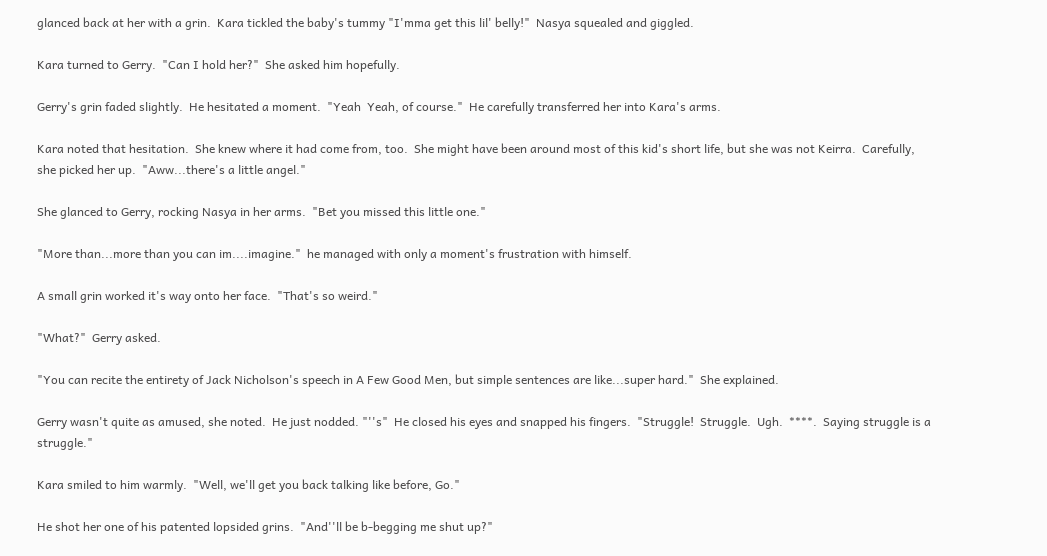glanced back at her with a grin.  Kara tickled the baby's tummy "I'mma get this lil' belly!"  Nasya squealed and giggled.

Kara turned to Gerry.  "Can I hold her?"  She asked him hopefully.

Gerry's grin faded slightly.  He hesitated a moment.  "Yeah  Yeah, of course."  He carefully transferred her into Kara's arms.

Kara noted that hesitation.  She knew where it had come from, too.  She might have been around most of this kid's short life, but she was not Keirra.  Carefully, she picked her up.  "Aww...there's a little angel."

She glanced to Gerry, rocking Nasya in her arms.  "Bet you missed this little one."

"More than...more than you can im....imagine."  he managed with only a moment's frustration with himself.

A small grin worked it's way onto her face.  "That's so weird."

"What?"  Gerry asked.

"You can recite the entirety of Jack Nicholson's speech in A Few Good Men, but simple sentences are like...super hard."  She explained.

Gerry wasn't quite as amused, she noted.  He just nodded. "''s"  He closed his eyes and snapped his fingers.  "Struggle!  Struggle.  Ugh.  ****.  Saying struggle is a struggle."

Kara smiled to him warmly.  "Well, we'll get you back talking like before, Go."

He shot her one of his patented lopsided grins.  "And''ll be b-begging me shut up?"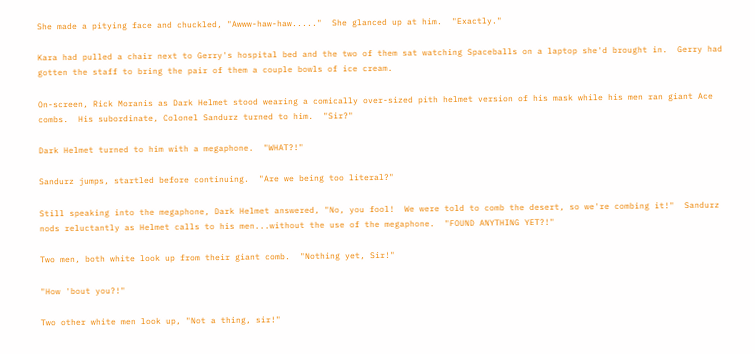She made a pitying face and chuckled, "Awww-haw-haw....."  She glanced up at him.  "Exactly."

Kara had pulled a chair next to Gerry's hospital bed and the two of them sat watching Spaceballs on a laptop she'd brought in.  Gerry had gotten the staff to bring the pair of them a couple bowls of ice cream.

On-screen, Rick Moranis as Dark Helmet stood wearing a comically over-sized pith helmet version of his mask while his men ran giant Ace combs.  His subordinate, Colonel Sandurz turned to him.  "Sir?"

Dark Helmet turned to him with a megaphone.  "WHAT?!"

Sandurz jumps, startled before continuing.  "Are we being too literal?"

Still speaking into the megaphone, Dark Helmet answered, "No, you fool!  We were told to comb the desert, so we're combing it!"  Sandurz nods reluctantly as Helmet calls to his men...without the use of the megaphone.  "FOUND ANYTHING YET?!"

Two men, both white look up from their giant comb.  "Nothing yet, Sir!"

"How 'bout you?!"

Two other white men look up, "Not a thing, sir!"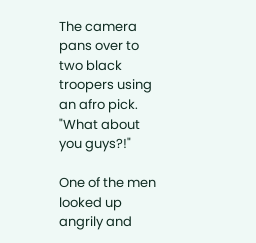The camera pans over to two black troopers using an afro pick.  "What about you guys?!"

One of the men looked up angrily and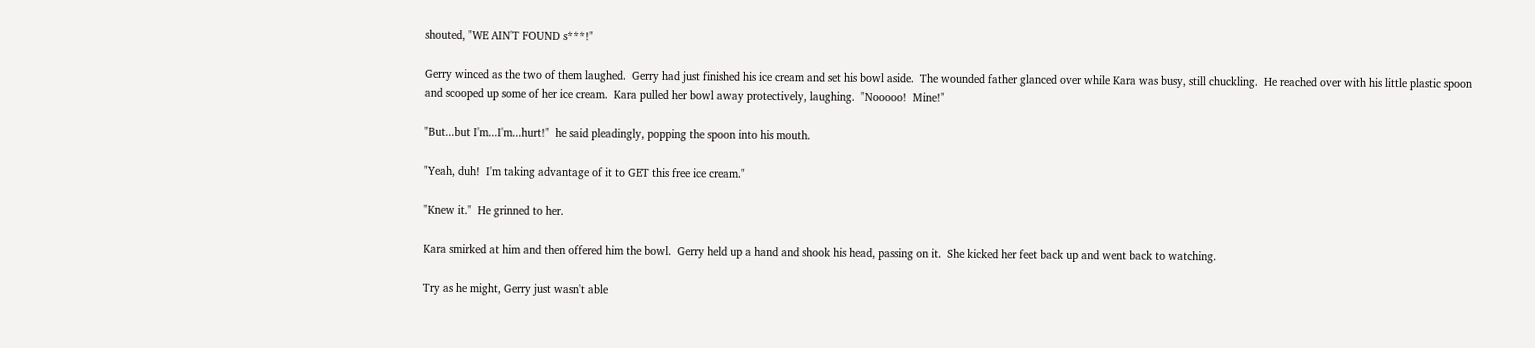shouted, "WE AIN'T FOUND s***!"

Gerry winced as the two of them laughed.  Gerry had just finished his ice cream and set his bowl aside.  The wounded father glanced over while Kara was busy, still chuckling.  He reached over with his little plastic spoon and scooped up some of her ice cream.  Kara pulled her bowl away protectively, laughing.  "Nooooo!  Mine!"

"But...but I'm...I'm...hurt!"  he said pleadingly, popping the spoon into his mouth.

"Yeah, duh!  I'm taking advantage of it to GET this free ice cream."

"Knew it."  He grinned to her.

Kara smirked at him and then offered him the bowl.  Gerry held up a hand and shook his head, passing on it.  She kicked her feet back up and went back to watching.

Try as he might, Gerry just wasn't able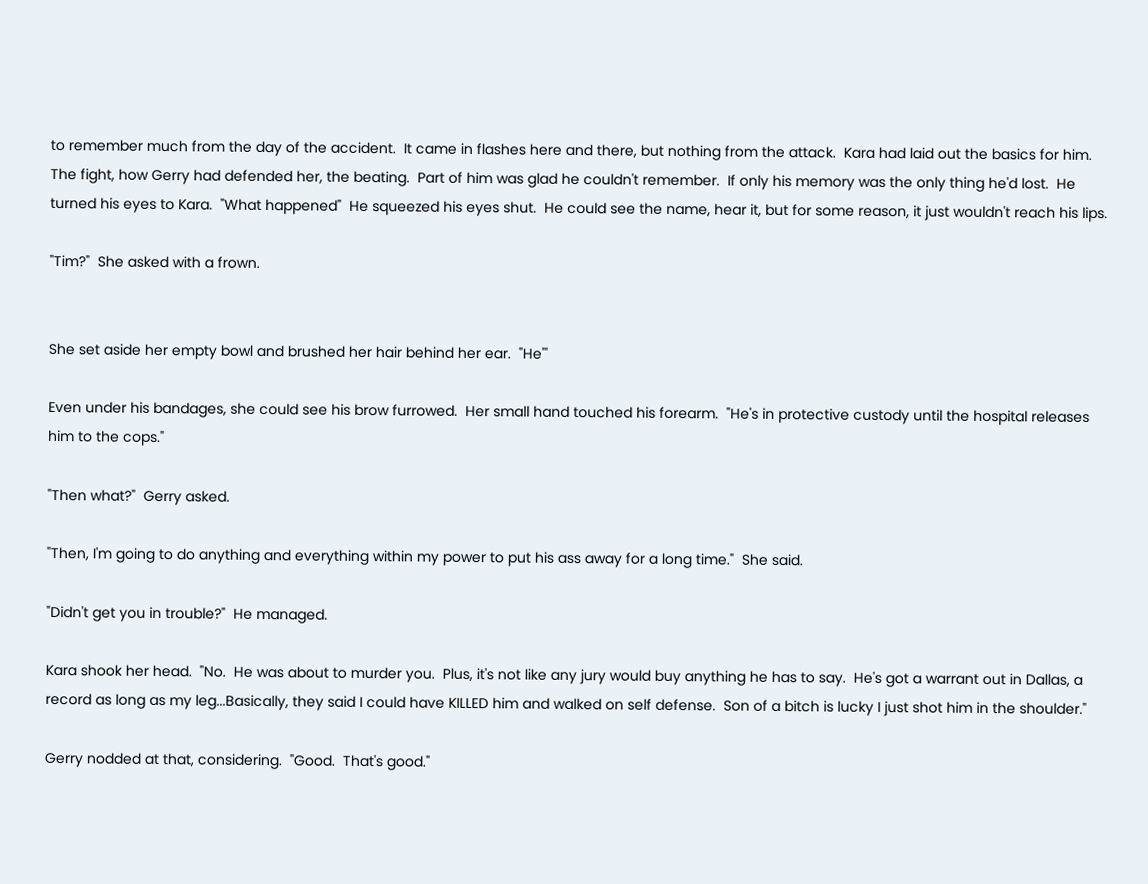to remember much from the day of the accident.  It came in flashes here and there, but nothing from the attack.  Kara had laid out the basics for him.  The fight, how Gerry had defended her, the beating.  Part of him was glad he couldn't remember.  If only his memory was the only thing he'd lost.  He turned his eyes to Kara.  "What happened"  He squeezed his eyes shut.  He could see the name, hear it, but for some reason, it just wouldn't reach his lips.

"Tim?"  She asked with a frown.


She set aside her empty bowl and brushed her hair behind her ear.  "He'"

Even under his bandages, she could see his brow furrowed.  Her small hand touched his forearm.  "He's in protective custody until the hospital releases him to the cops."

"Then what?"  Gerry asked.

"Then, I'm going to do anything and everything within my power to put his ass away for a long time."  She said.

"Didn't get you in trouble?"  He managed.

Kara shook her head.  "No.  He was about to murder you.  Plus, it's not like any jury would buy anything he has to say.  He's got a warrant out in Dallas, a record as long as my leg...Basically, they said I could have KILLED him and walked on self defense.  Son of a bitch is lucky I just shot him in the shoulder."

Gerry nodded at that, considering.  "Good.  That's good."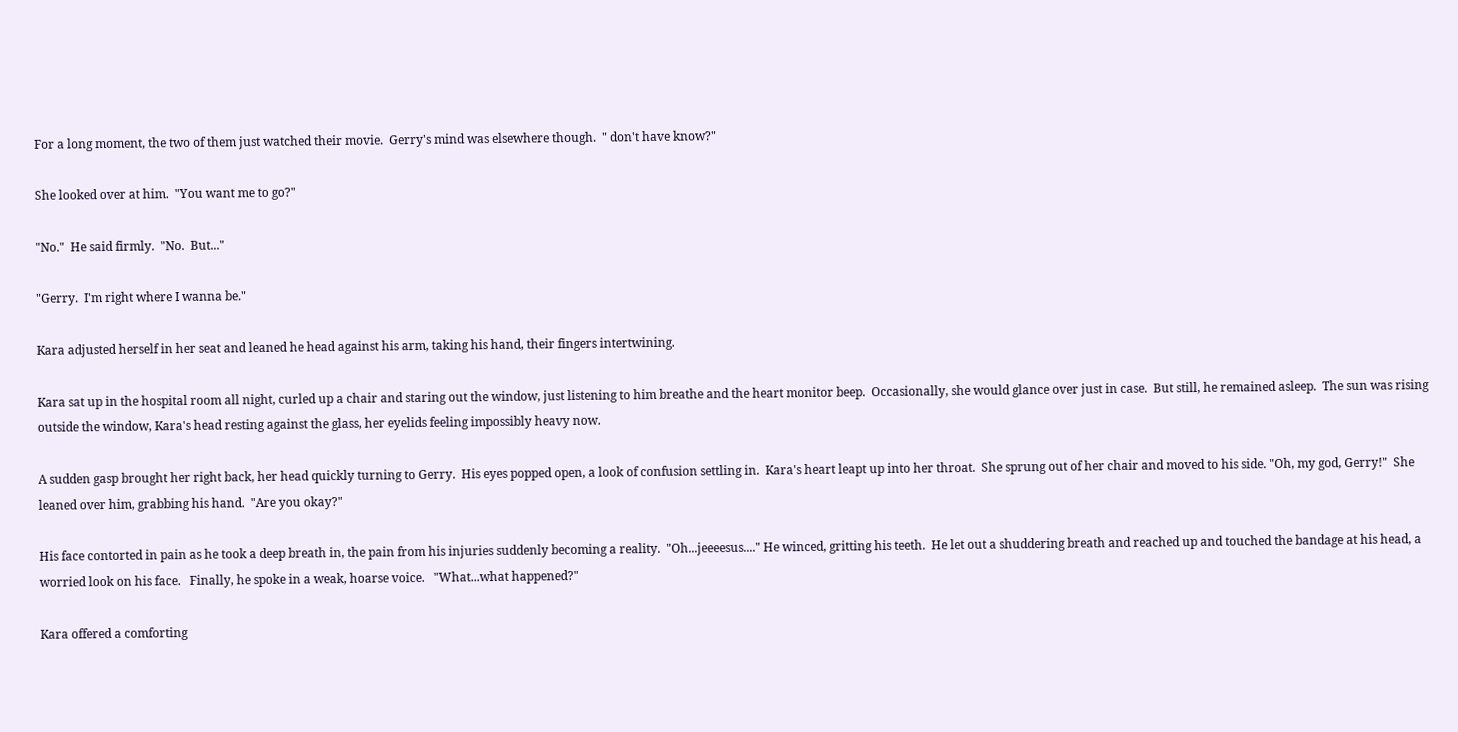For a long moment, the two of them just watched their movie.  Gerry's mind was elsewhere though.  " don't have know?"

She looked over at him.  "You want me to go?"

"No."  He said firmly.  "No.  But..."

"Gerry.  I'm right where I wanna be."

Kara adjusted herself in her seat and leaned he head against his arm, taking his hand, their fingers intertwining.

Kara sat up in the hospital room all night, curled up a chair and staring out the window, just listening to him breathe and the heart monitor beep.  Occasionally, she would glance over just in case.  But still, he remained asleep.  The sun was rising outside the window, Kara's head resting against the glass, her eyelids feeling impossibly heavy now.

A sudden gasp brought her right back, her head quickly turning to Gerry.  His eyes popped open, a look of confusion settling in.  Kara's heart leapt up into her throat.  She sprung out of her chair and moved to his side. "Oh, my god, Gerry!"  She leaned over him, grabbing his hand.  "Are you okay?"

His face contorted in pain as he took a deep breath in, the pain from his injuries suddenly becoming a reality.  "Oh...jeeeesus...." He winced, gritting his teeth.  He let out a shuddering breath and reached up and touched the bandage at his head, a worried look on his face.   Finally, he spoke in a weak, hoarse voice.   "What...what happened?"

Kara offered a comforting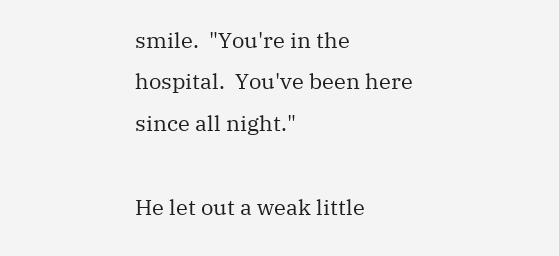smile.  "You're in the hospital.  You've been here since all night."

He let out a weak little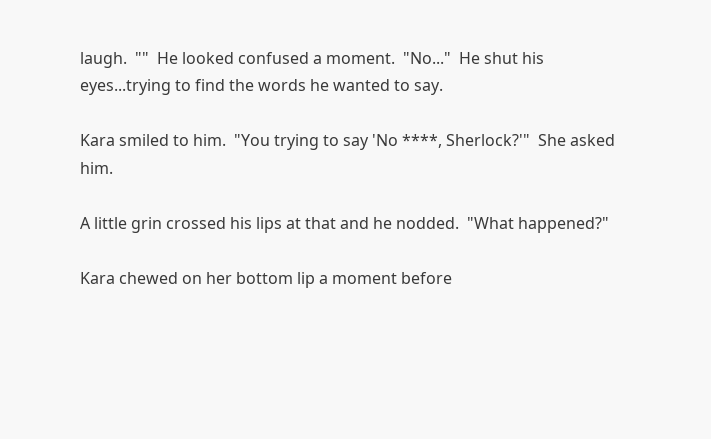laugh.  ""  He looked confused a moment.  "No..."  He shut his eyes...trying to find the words he wanted to say.

Kara smiled to him.  "You trying to say 'No ****, Sherlock?'"  She asked him.

A little grin crossed his lips at that and he nodded.  "What happened?"

Kara chewed on her bottom lip a moment before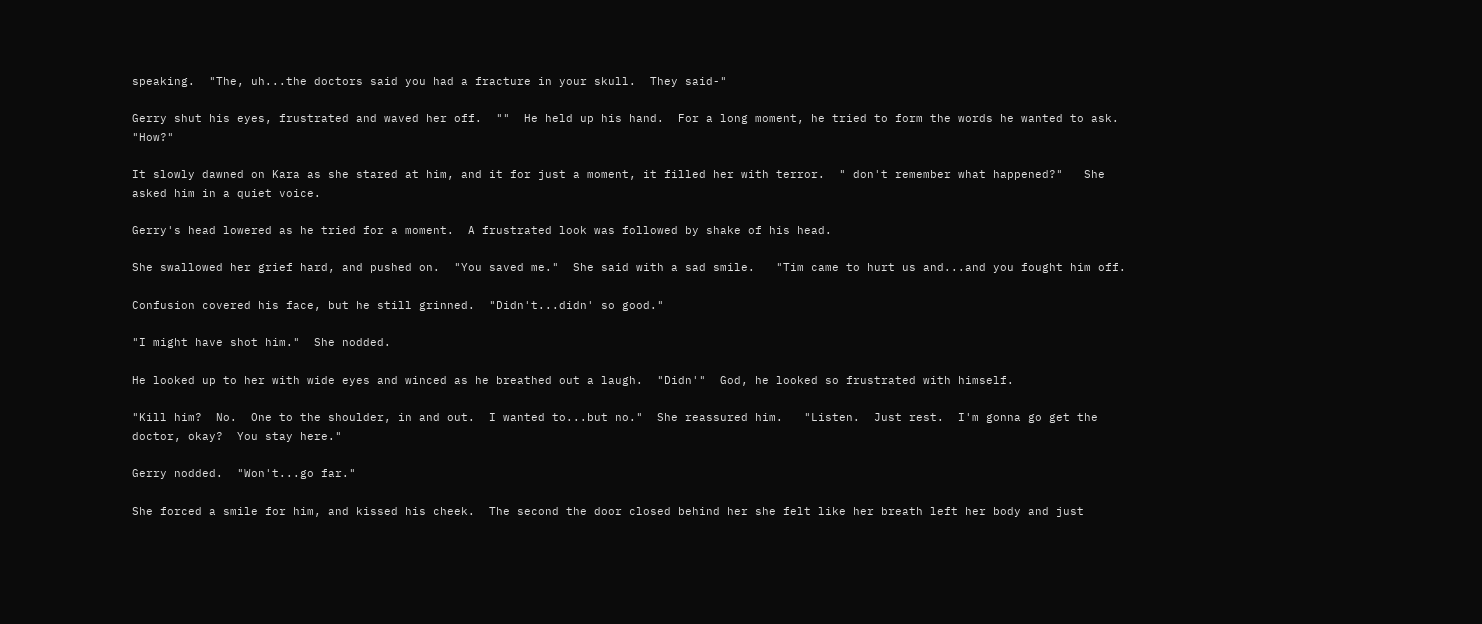speaking.  "The, uh...the doctors said you had a fracture in your skull.  They said-"

Gerry shut his eyes, frustrated and waved her off.  ""  He held up his hand.  For a long moment, he tried to form the words he wanted to ask.  "How?"

It slowly dawned on Kara as she stared at him, and it for just a moment, it filled her with terror.  " don't remember what happened?"   She asked him in a quiet voice.

Gerry's head lowered as he tried for a moment.  A frustrated look was followed by shake of his head.

She swallowed her grief hard, and pushed on.  "You saved me."  She said with a sad smile.   "Tim came to hurt us and...and you fought him off.

Confusion covered his face, but he still grinned.  "Didn't...didn' so good."

"I might have shot him."  She nodded.

He looked up to her with wide eyes and winced as he breathed out a laugh.  "Didn'"  God, he looked so frustrated with himself.

"Kill him?  No.  One to the shoulder, in and out.  I wanted to...but no."  She reassured him.   "Listen.  Just rest.  I'm gonna go get the doctor, okay?  You stay here."

Gerry nodded.  "Won't...go far."

She forced a smile for him, and kissed his cheek.  The second the door closed behind her she felt like her breath left her body and just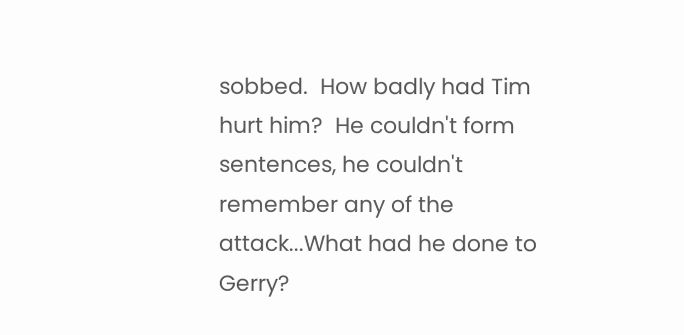sobbed.  How badly had Tim hurt him?  He couldn't form sentences, he couldn't remember any of the attack...What had he done to Gerry?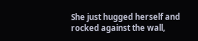She just hugged herself and rocked against the wall,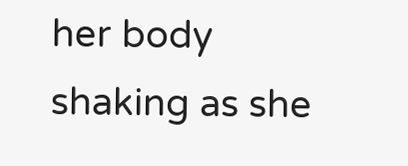her body shaking as she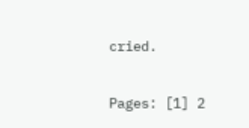cried.

Pages: [1] 2